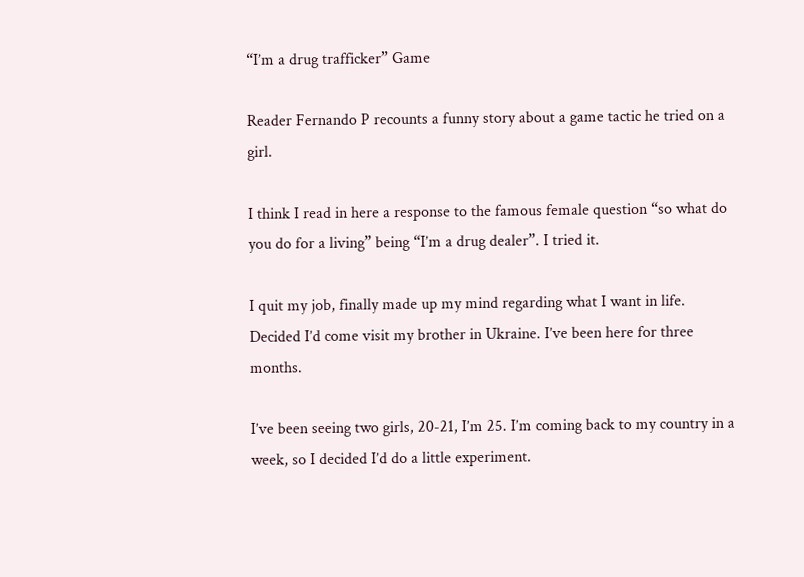“I’m a drug trafficker” Game

Reader Fernando P recounts a funny story about a game tactic he tried on a girl.

I think I read in here a response to the famous female question “so what do you do for a living” being “I’m a drug dealer”. I tried it.

I quit my job, finally made up my mind regarding what I want in life. Decided I’d come visit my brother in Ukraine. I’ve been here for three months.

I’ve been seeing two girls, 20-21, I’m 25. I’m coming back to my country in a week, so I decided I’d do a little experiment.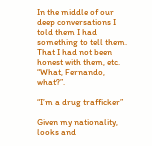In the middle of our deep conversations I told them I had something to tell them. That I had not been honest with them, etc. “What, Fernando, what?”.

“I’m a drug trafficker”

Given my nationality, looks and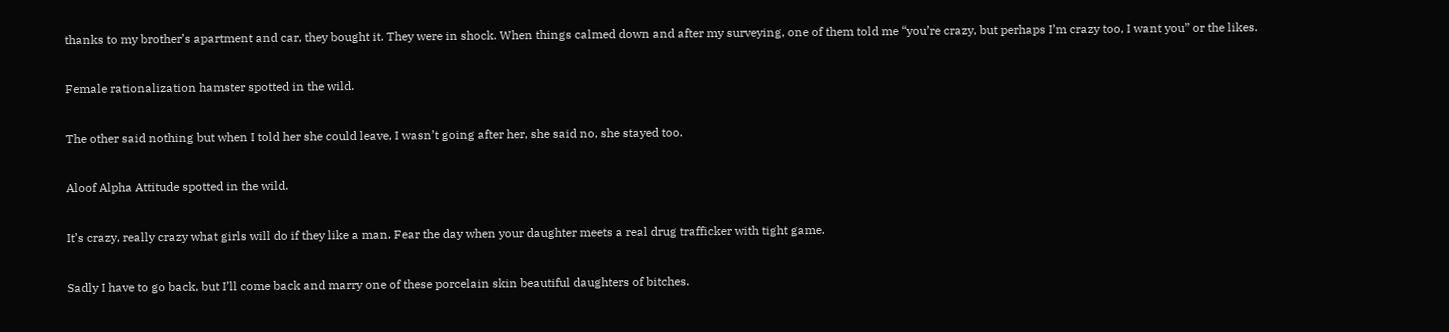thanks to my brother’s apartment and car, they bought it. They were in shock. When things calmed down and after my surveying, one of them told me “you’re crazy, but perhaps I’m crazy too, I want you” or the likes.

Female rationalization hamster spotted in the wild.

The other said nothing but when I told her she could leave, I wasn’t going after her, she said no, she stayed too.

Aloof Alpha Attitude spotted in the wild.

It’s crazy, really crazy what girls will do if they like a man. Fear the day when your daughter meets a real drug trafficker with tight game.

Sadly I have to go back, but I’ll come back and marry one of these porcelain skin beautiful daughters of bitches.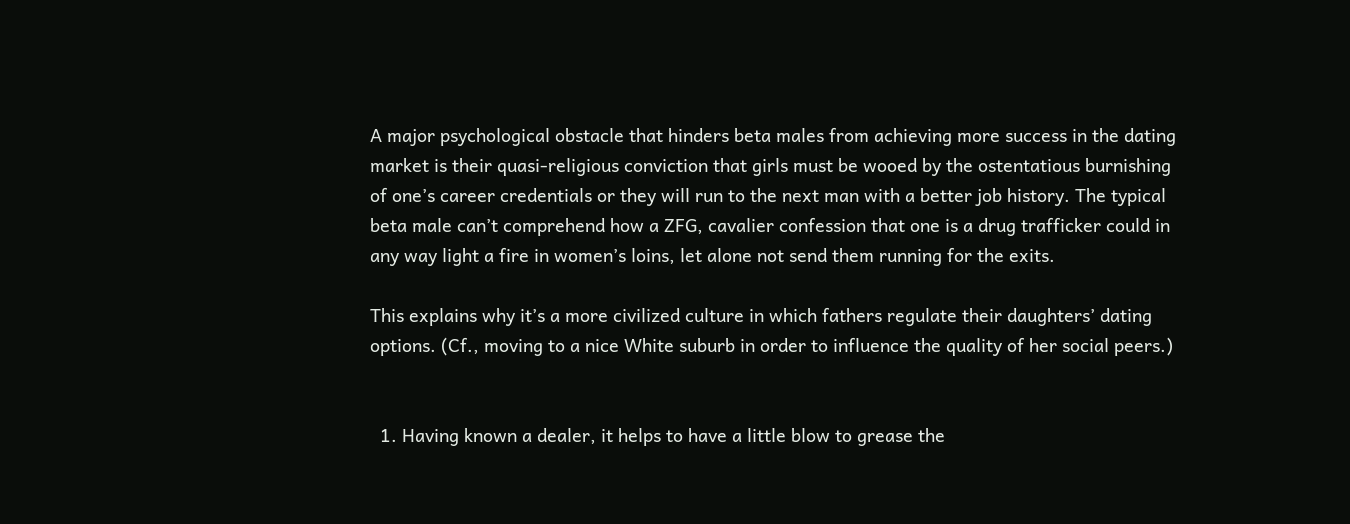A major psychological obstacle that hinders beta males from achieving more success in the dating market is their quasi-religious conviction that girls must be wooed by the ostentatious burnishing of one’s career credentials or they will run to the next man with a better job history. The typical beta male can’t comprehend how a ZFG, cavalier confession that one is a drug trafficker could in any way light a fire in women’s loins, let alone not send them running for the exits.

This explains why it’s a more civilized culture in which fathers regulate their daughters’ dating options. (Cf., moving to a nice White suburb in order to influence the quality of her social peers.)


  1. Having known a dealer, it helps to have a little blow to grease the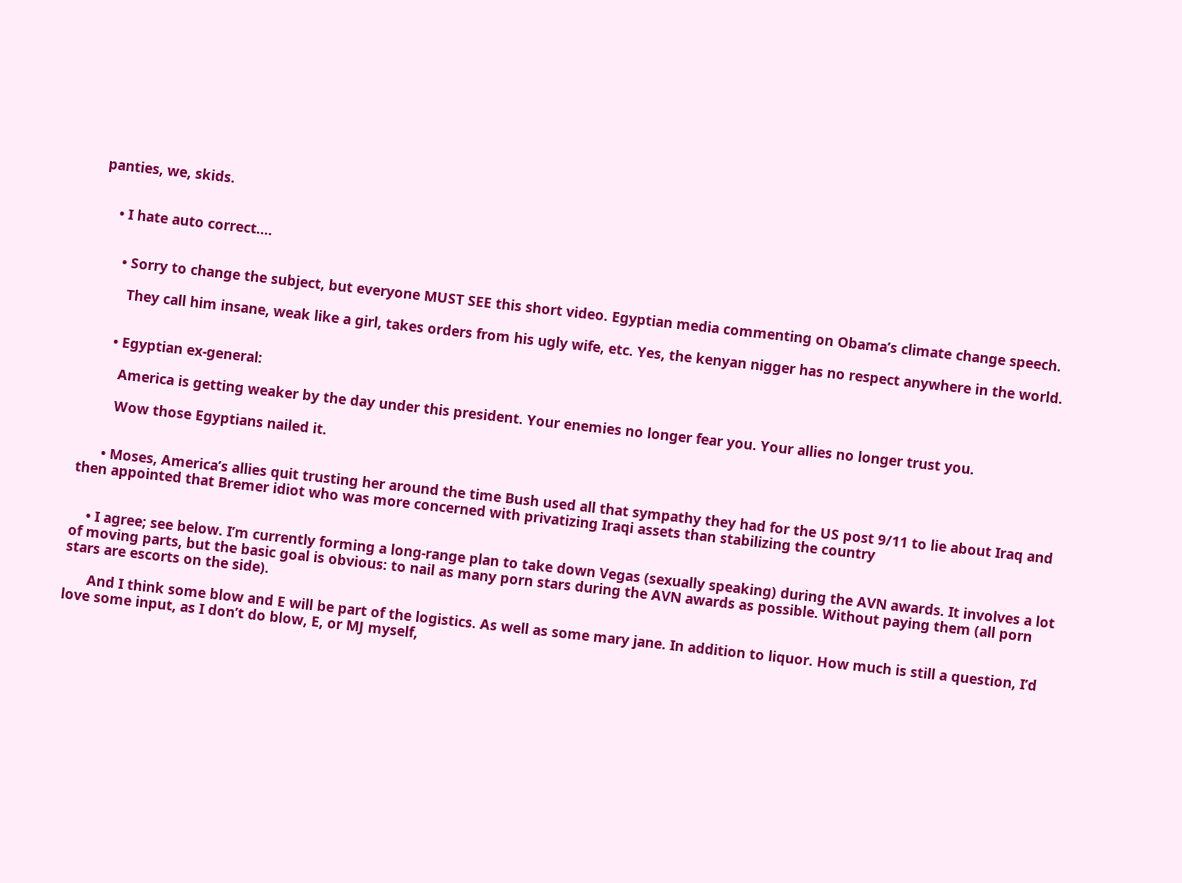panties, we, skids.


    • I hate auto correct….


      • Sorry to change the subject, but everyone MUST SEE this short video. Egyptian media commenting on Obama’s climate change speech.

        They call him insane, weak like a girl, takes orders from his ugly wife, etc. Yes, the kenyan nigger has no respect anywhere in the world.


      • Egyptian ex-general:

        America is getting weaker by the day under this president. Your enemies no longer fear you. Your allies no longer trust you.

        Wow those Egyptians nailed it.


      • Moses, America’s allies quit trusting her around the time Bush used all that sympathy they had for the US post 9/11 to lie about Iraq and then appointed that Bremer idiot who was more concerned with privatizing Iraqi assets than stabilizing the country


    • I agree; see below. I’m currently forming a long-range plan to take down Vegas (sexually speaking) during the AVN awards. It involves a lot of moving parts, but the basic goal is obvious: to nail as many porn stars during the AVN awards as possible. Without paying them (all porn stars are escorts on the side).

      And I think some blow and E will be part of the logistics. As well as some mary jane. In addition to liquor. How much is still a question, I’d love some input, as I don’t do blow, E, or MJ myself,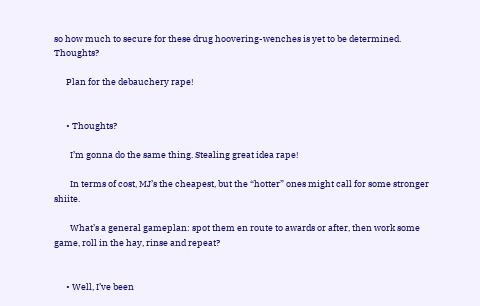so how much to secure for these drug hoovering-wenches is yet to be determined. Thoughts?

      Plan for the debauchery rape!


      • Thoughts?

        I’m gonna do the same thing. Stealing great idea rape!

        In terms of cost, MJ’s the cheapest, but the “hotter” ones might call for some stronger shiite.

        What’s a general gameplan: spot them en route to awards or after, then work some game, roll in the hay, rinse and repeat?


      • Well, I’ve been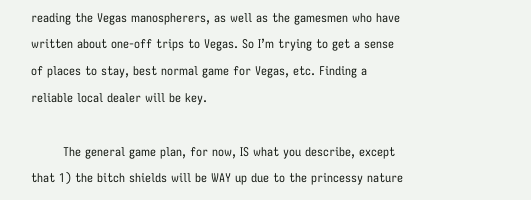reading the Vegas manospherers, as well as the gamesmen who have written about one-off trips to Vegas. So I’m trying to get a sense of places to stay, best normal game for Vegas, etc. Finding a reliable local dealer will be key.

        The general game plan, for now, IS what you describe, except that 1) the bitch shields will be WAY up due to the princessy nature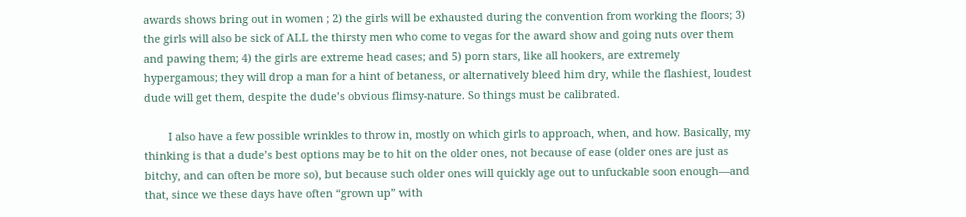awards shows bring out in women ; 2) the girls will be exhausted during the convention from working the floors; 3) the girls will also be sick of ALL the thirsty men who come to vegas for the award show and going nuts over them and pawing them; 4) the girls are extreme head cases; and 5) porn stars, like all hookers, are extremely hypergamous; they will drop a man for a hint of betaness, or alternatively bleed him dry, while the flashiest, loudest dude will get them, despite the dude’s obvious flimsy-nature. So things must be calibrated.

        I also have a few possible wrinkles to throw in, mostly on which girls to approach, when, and how. Basically, my thinking is that a dude’s best options may be to hit on the older ones, not because of ease (older ones are just as bitchy, and can often be more so), but because such older ones will quickly age out to unfuckable soon enough—and that, since we these days have often “grown up” with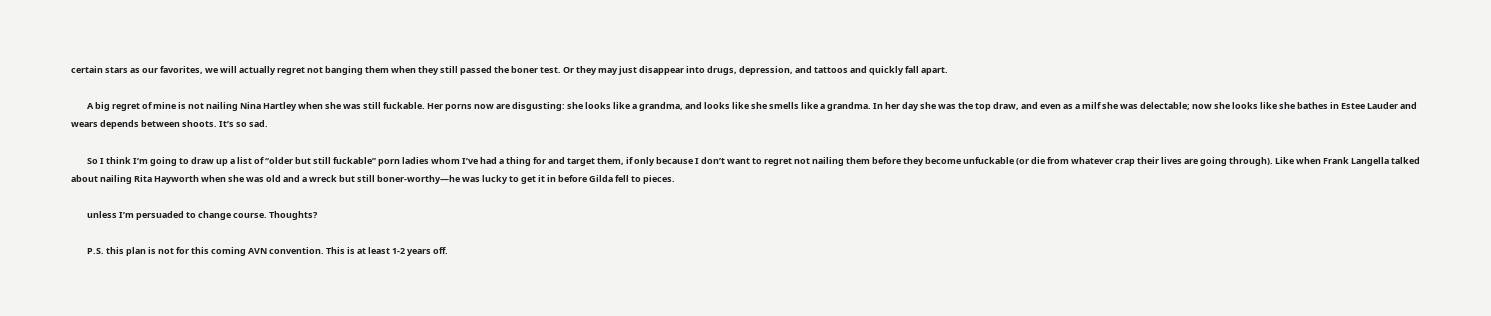certain stars as our favorites, we will actually regret not banging them when they still passed the boner test. Or they may just disappear into drugs, depression, and tattoos and quickly fall apart.

        A big regret of mine is not nailing Nina Hartley when she was still fuckable. Her porns now are disgusting: she looks like a grandma, and looks like she smells like a grandma. In her day she was the top draw, and even as a milf she was delectable; now she looks like she bathes in Estee Lauder and wears depends between shoots. It’s so sad.

        So I think I’m going to draw up a list of “older but still fuckable” porn ladies whom I’ve had a thing for and target them, if only because I don’t want to regret not nailing them before they become unfuckable (or die from whatever crap their lives are going through). Like when Frank Langella talked about nailing Rita Hayworth when she was old and a wreck but still boner-worthy—he was lucky to get it in before Gilda fell to pieces.

        unless I’m persuaded to change course. Thoughts?

        P.S. this plan is not for this coming AVN convention. This is at least 1-2 years off.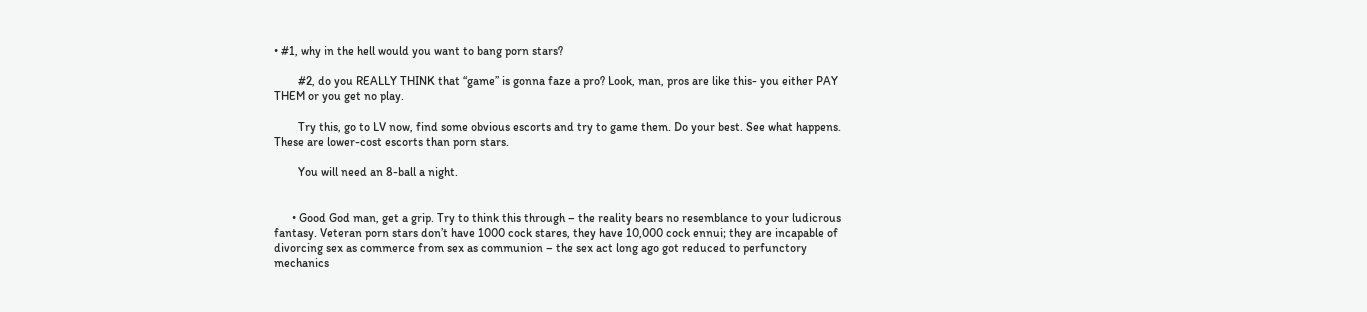• #1, why in the hell would you want to bang porn stars?

        #2, do you REALLY THINK that “game” is gonna faze a pro? Look, man, pros are like this- you either PAY THEM or you get no play.

        Try this, go to LV now, find some obvious escorts and try to game them. Do your best. See what happens. These are lower-cost escorts than porn stars.

        You will need an 8-ball a night.


      • Good God man, get a grip. Try to think this through – the reality bears no resemblance to your ludicrous fantasy. Veteran porn stars don’t have 1000 cock stares, they have 10,000 cock ennui; they are incapable of divorcing sex as commerce from sex as communion – the sex act long ago got reduced to perfunctory mechanics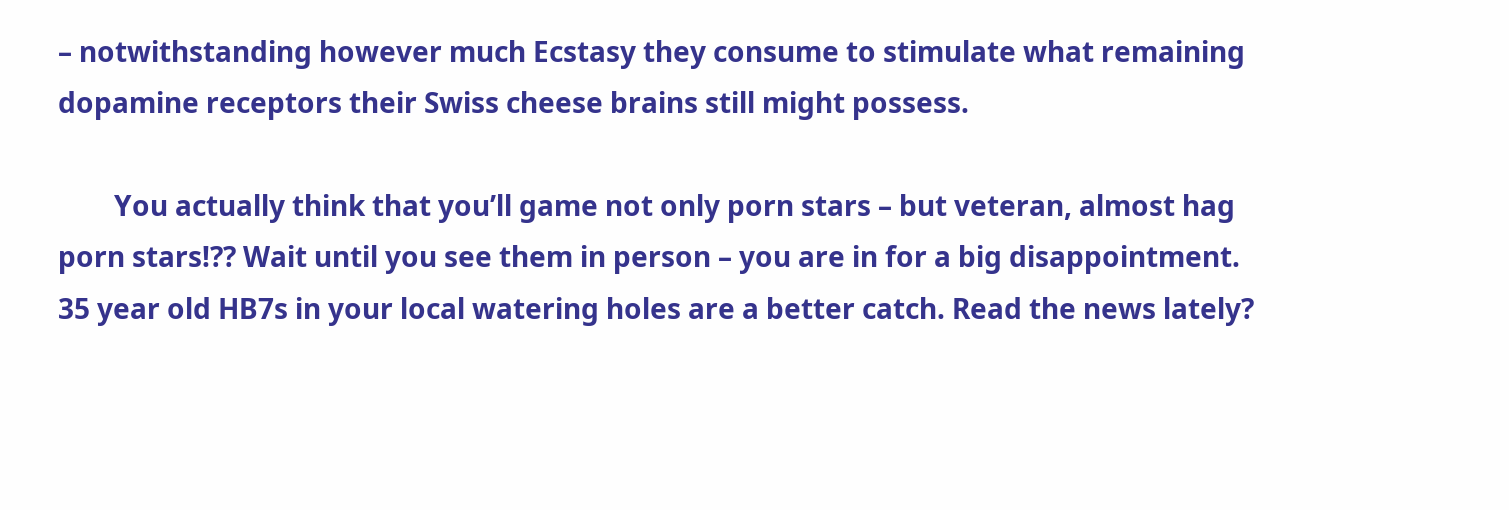– notwithstanding however much Ecstasy they consume to stimulate what remaining dopamine receptors their Swiss cheese brains still might possess.

        You actually think that you’ll game not only porn stars – but veteran, almost hag porn stars!?? Wait until you see them in person – you are in for a big disappointment. 35 year old HB7s in your local watering holes are a better catch. Read the news lately?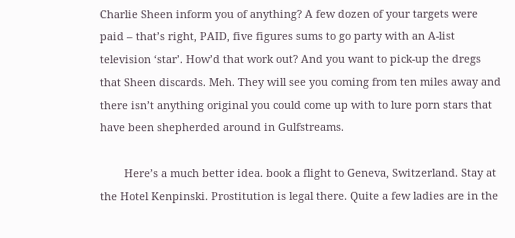Charlie Sheen inform you of anything? A few dozen of your targets were paid – that’s right, PAID, five figures sums to go party with an A-list television ‘star’. How’d that work out? And you want to pick-up the dregs that Sheen discards. Meh. They will see you coming from ten miles away and there isn’t anything original you could come up with to lure porn stars that have been shepherded around in Gulfstreams.

        Here’s a much better idea. book a flight to Geneva, Switzerland. Stay at the Hotel Kenpinski. Prostitution is legal there. Quite a few ladies are in the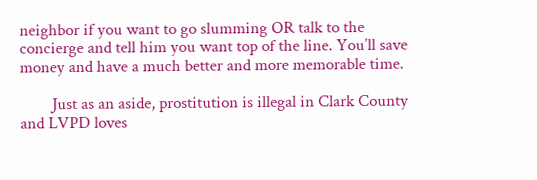neighbor if you want to go slumming OR talk to the concierge and tell him you want top of the line. You’ll save money and have a much better and more memorable time.

        Just as an aside, prostitution is illegal in Clark County and LVPD loves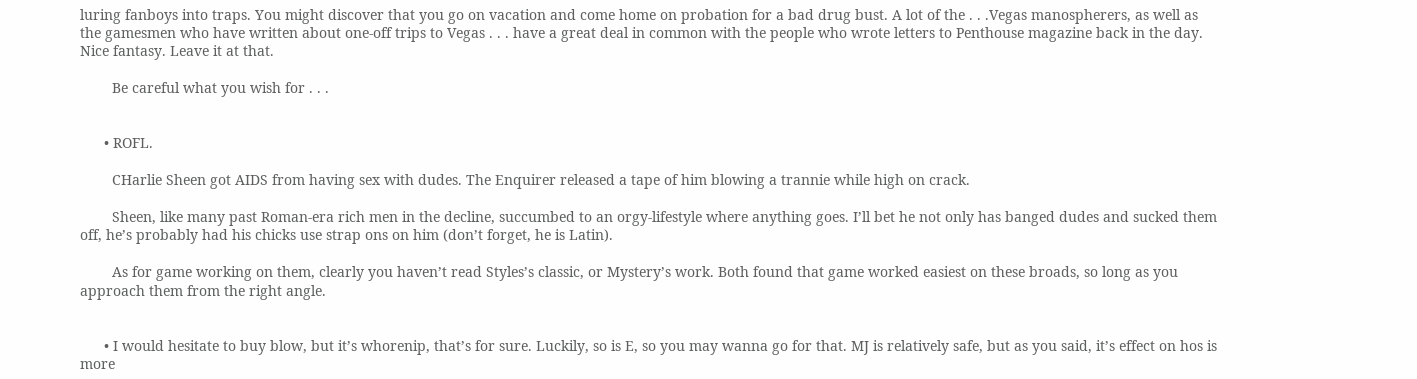luring fanboys into traps. You might discover that you go on vacation and come home on probation for a bad drug bust. A lot of the . . .Vegas manospherers, as well as the gamesmen who have written about one-off trips to Vegas . . . have a great deal in common with the people who wrote letters to Penthouse magazine back in the day. Nice fantasy. Leave it at that.

        Be careful what you wish for . . .


      • ROFL.

        CHarlie Sheen got AIDS from having sex with dudes. The Enquirer released a tape of him blowing a trannie while high on crack.

        Sheen, like many past Roman-era rich men in the decline, succumbed to an orgy-lifestyle where anything goes. I’ll bet he not only has banged dudes and sucked them off, he’s probably had his chicks use strap ons on him (don’t forget, he is Latin).

        As for game working on them, clearly you haven’t read Styles’s classic, or Mystery’s work. Both found that game worked easiest on these broads, so long as you approach them from the right angle.


      • I would hesitate to buy blow, but it’s whorenip, that’s for sure. Luckily, so is E, so you may wanna go for that. MJ is relatively safe, but as you said, it’s effect on hos is more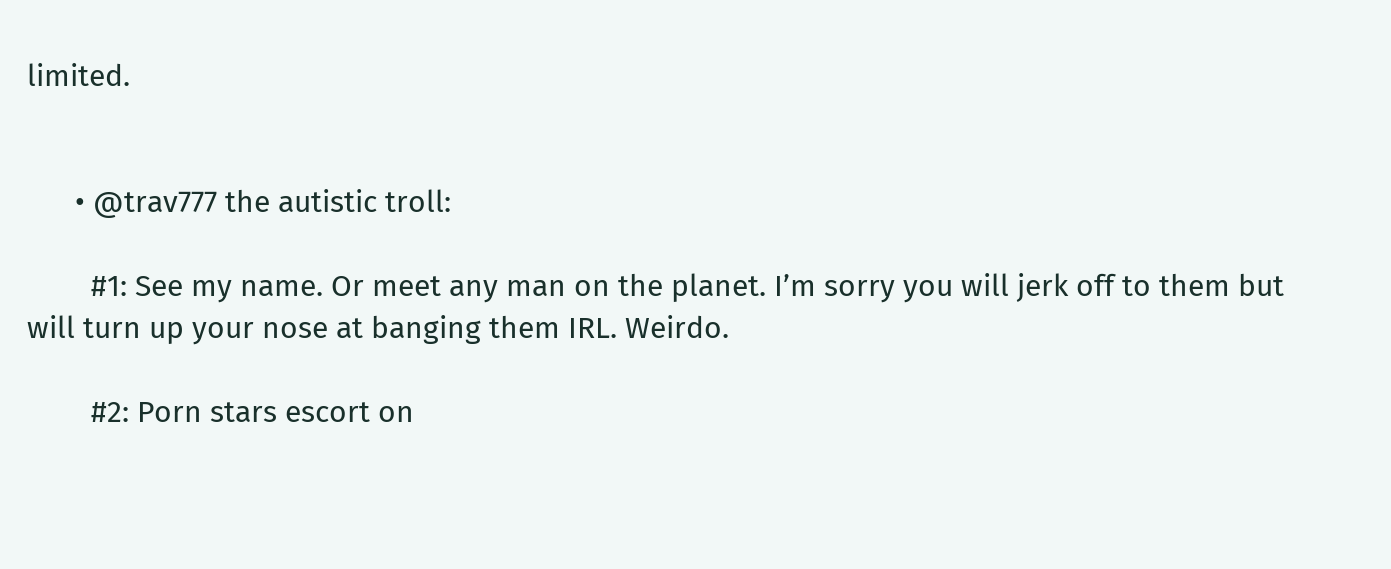limited.


      • @trav777 the autistic troll:

        #1: See my name. Or meet any man on the planet. I’m sorry you will jerk off to them but will turn up your nose at banging them IRL. Weirdo.

        #2: Porn stars escort on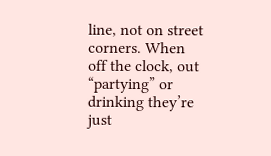line, not on street corners. When off the clock, out “partying” or drinking they’re just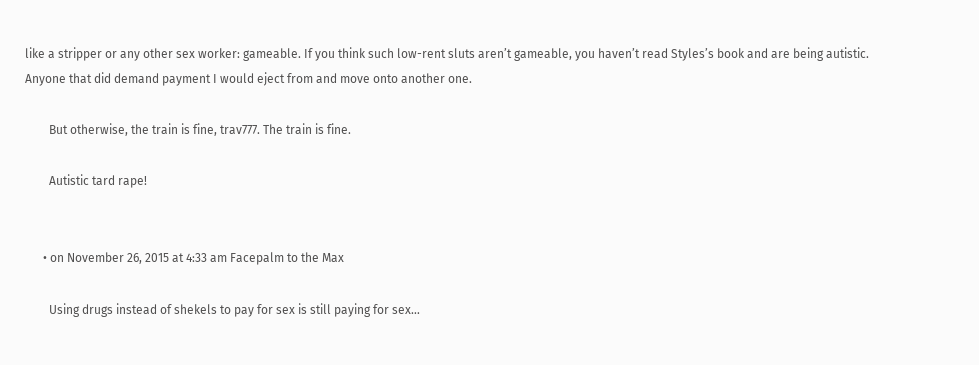like a stripper or any other sex worker: gameable. If you think such low-rent sluts aren’t gameable, you haven’t read Styles’s book and are being autistic. Anyone that did demand payment I would eject from and move onto another one.

        But otherwise, the train is fine, trav777. The train is fine.

        Autistic tard rape!


      • on November 26, 2015 at 4:33 am Facepalm to the Max

        Using drugs instead of shekels to pay for sex is still paying for sex…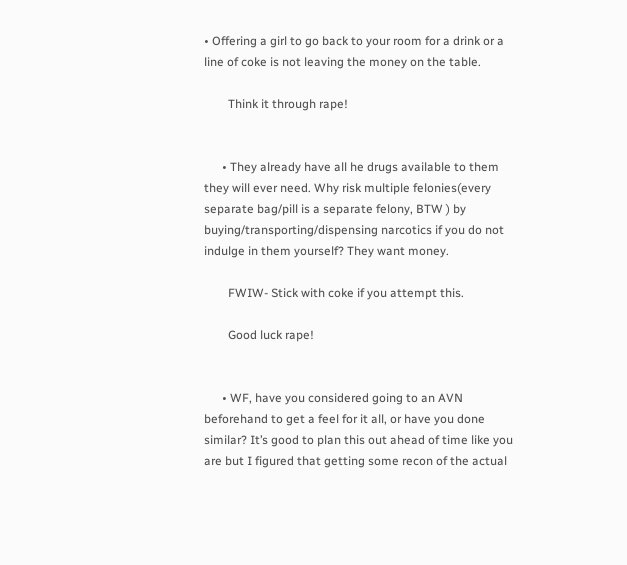• Offering a girl to go back to your room for a drink or a line of coke is not leaving the money on the table.

        Think it through rape!


      • They already have all he drugs available to them they will ever need. Why risk multiple felonies(every separate bag/pill is a separate felony, BTW ) by buying/transporting/dispensing narcotics if you do not indulge in them yourself? They want money.

        FWIW- Stick with coke if you attempt this.

        Good luck rape!


      • WF, have you considered going to an AVN beforehand to get a feel for it all, or have you done similar? It’s good to plan this out ahead of time like you are but I figured that getting some recon of the actual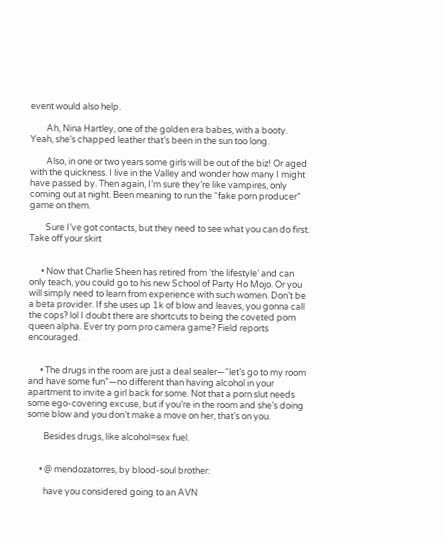event would also help.

        Ah, Nina Hartley, one of the golden era babes, with a booty. Yeah, she’s chapped leather that’s been in the sun too long.

        Also, in one or two years some girls will be out of the biz! Or aged with the quickness. I live in the Valley and wonder how many I might have passed by. Then again, I’m sure they’re like vampires, only coming out at night. Been meaning to run the “fake porn producer” game on them.

        Sure I’ve got contacts, but they need to see what you can do first. Take off your skirt


      • Now that Charlie Sheen has retired from ‘the lifestyle’ and can only teach, you could go to his new School of Party Ho Mojo. Or you will simply need to learn from experience with such women. Don’t be a beta provider. If she uses up 1k of blow and leaves, you gonna call the cops? lol I doubt there are shortcuts to being the coveted porn queen alpha. Ever try porn pro camera game? Field reports encouraged.


      • The drugs in the room are just a deal sealer—“let’s go to my room and have some fun”—no different than having alcohol in your apartment to invite a girl back for some. Not that a porn slut needs some ego-covering excuse, but if you’re in the room and she’s doing some blow and you don’t make a move on her, that’s on you.

        Besides drugs, like alcohol=sex fuel.


      • @ mendozatorres, by blood-soul brother:

        have you considered going to an AVN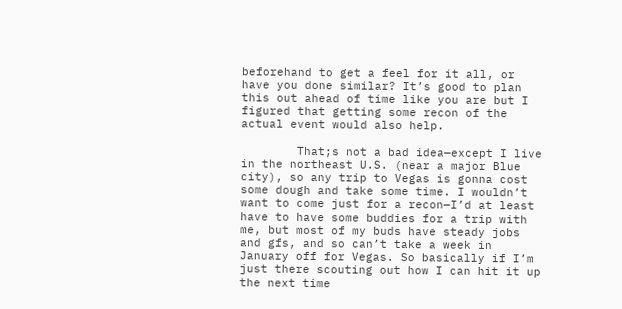beforehand to get a feel for it all, or have you done similar? It’s good to plan this out ahead of time like you are but I figured that getting some recon of the actual event would also help.

        That;s not a bad idea—except I live in the northeast U.S. (near a major Blue city), so any trip to Vegas is gonna cost some dough and take some time. I wouldn’t want to come just for a recon—I’d at least have to have some buddies for a trip with me, but most of my buds have steady jobs and gfs, and so can’t take a week in January off for Vegas. So basically if I’m just there scouting out how I can hit it up the next time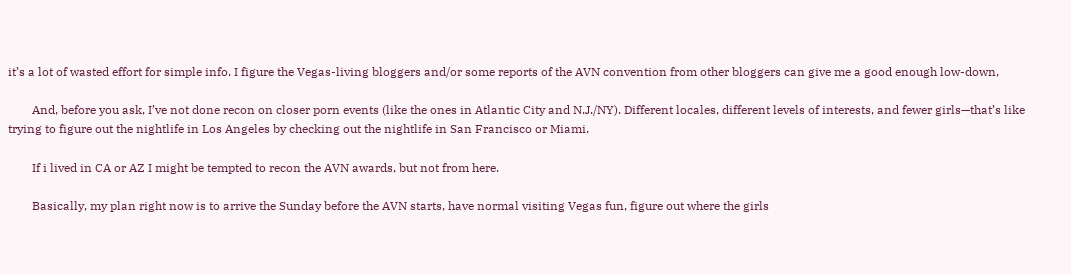it’s a lot of wasted effort for simple info. I figure the Vegas-living bloggers and/or some reports of the AVN convention from other bloggers can give me a good enough low-down,

        And, before you ask, I’ve not done recon on closer porn events (like the ones in Atlantic City and N.J./NY). Different locales, different levels of interests, and fewer girls—that’s like trying to figure out the nightlife in Los Angeles by checking out the nightlife in San Francisco or Miami.

        If i lived in CA or AZ I might be tempted to recon the AVN awards, but not from here.

        Basically, my plan right now is to arrive the Sunday before the AVN starts, have normal visiting Vegas fun, figure out where the girls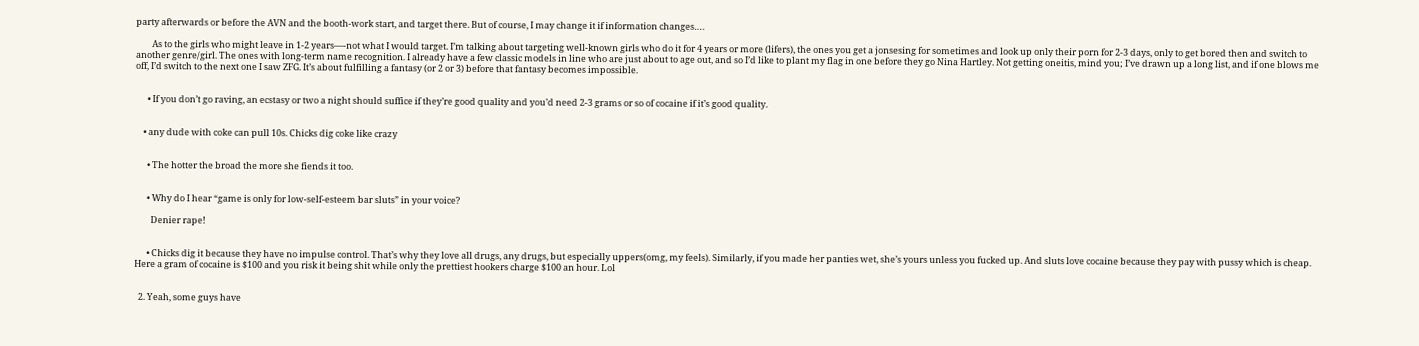party afterwards or before the AVN and the booth-work start, and target there. But of course, I may change it if information changes….

        As to the girls who might leave in 1-2 years—-not what I would target. I’m talking about targeting well-known girls who do it for 4 years or more (lifers), the ones you get a jonsesing for sometimes and look up only their porn for 2-3 days, only to get bored then and switch to another genre/girl. The ones with long-term name recognition. I already have a few classic models in line who are just about to age out, and so I’d like to plant my flag in one before they go Nina Hartley. Not getting oneitis, mind you; I’ve drawn up a long list, and if one blows me off, I’d switch to the next one I saw ZFG. It’s about fulfilling a fantasy (or 2 or 3) before that fantasy becomes impossible.


      • If you don’t go raving, an ecstasy or two a night should suffice if they’re good quality and you’d need 2-3 grams or so of cocaine if it’s good quality.


    • any dude with coke can pull 10s. Chicks dig coke like crazy


      • The hotter the broad the more she fiends it too.


      • Why do I hear “game is only for low-self-esteem bar sluts” in your voice?

        Denier rape!


      • Chicks dig it because they have no impulse control. That’s why they love all drugs, any drugs, but especially uppers(omg, my feels). Similarly, if you made her panties wet, she’s yours unless you fucked up. And sluts love cocaine because they pay with pussy which is cheap. Here a gram of cocaine is $100 and you risk it being shit while only the prettiest hookers charge $100 an hour. Lol


  2. Yeah, some guys have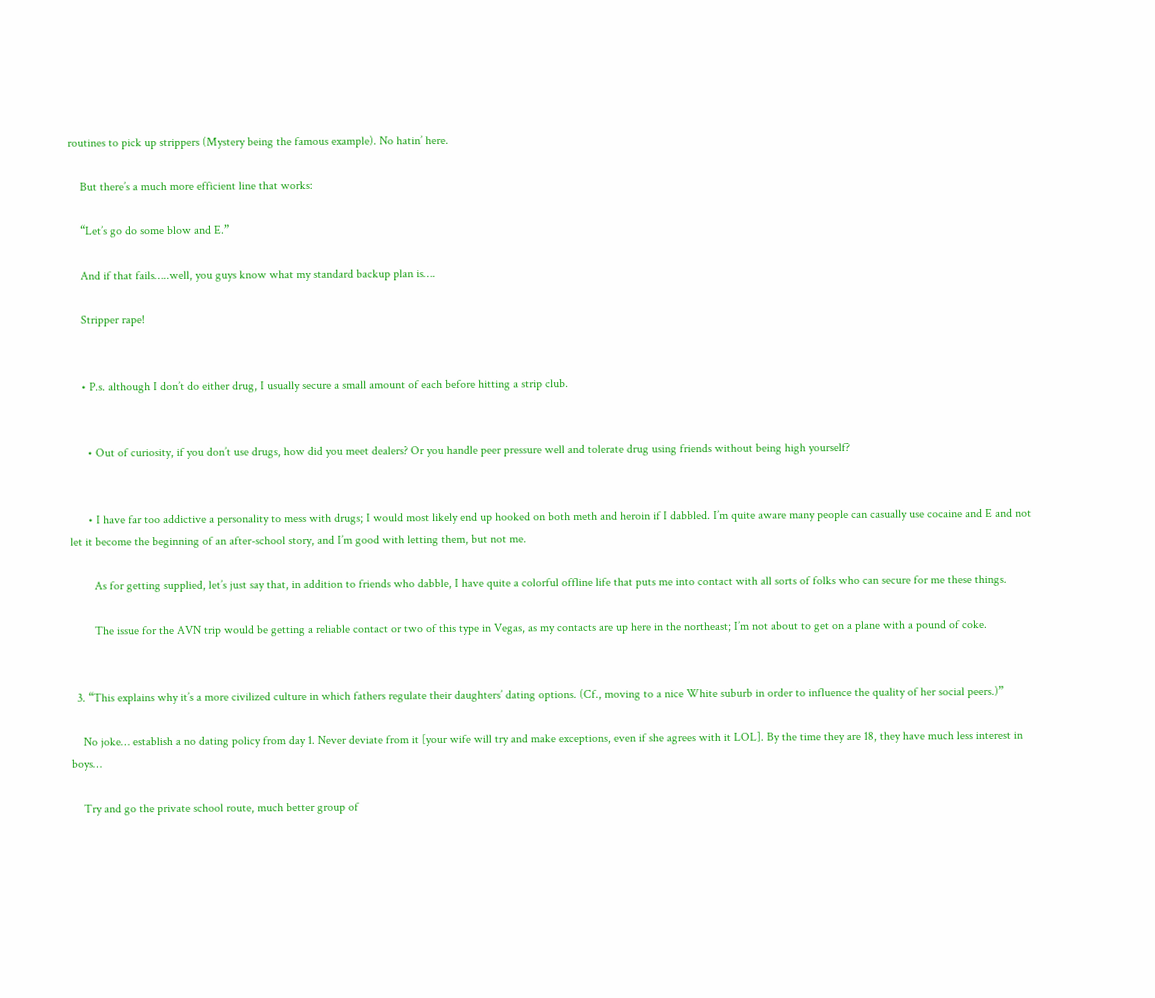routines to pick up strippers (Mystery being the famous example). No hatin’ here.

    But there’s a much more efficient line that works:

    “Let’s go do some blow and E.”

    And if that fails…..well, you guys know what my standard backup plan is….

    Stripper rape!


    • P.s. although I don’t do either drug, I usually secure a small amount of each before hitting a strip club.


      • Out of curiosity, if you don’t use drugs, how did you meet dealers? Or you handle peer pressure well and tolerate drug using friends without being high yourself?


      • I have far too addictive a personality to mess with drugs; I would most likely end up hooked on both meth and heroin if I dabbled. I’m quite aware many people can casually use cocaine and E and not let it become the beginning of an after-school story, and I’m good with letting them, but not me.

        As for getting supplied, let’s just say that, in addition to friends who dabble, I have quite a colorful offline life that puts me into contact with all sorts of folks who can secure for me these things.

        The issue for the AVN trip would be getting a reliable contact or two of this type in Vegas, as my contacts are up here in the northeast; I’m not about to get on a plane with a pound of coke.


  3. “This explains why it’s a more civilized culture in which fathers regulate their daughters’ dating options. (Cf., moving to a nice White suburb in order to influence the quality of her social peers.)”

    No joke… establish a no dating policy from day 1. Never deviate from it [your wife will try and make exceptions, even if she agrees with it LOL]. By the time they are 18, they have much less interest in boys…

    Try and go the private school route, much better group of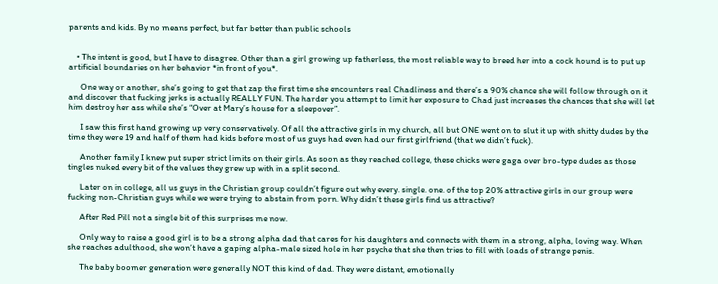parents and kids. By no means perfect, but far better than public schools


    • The intent is good, but I have to disagree. Other than a girl growing up fatherless, the most reliable way to breed her into a cock hound is to put up artificial boundaries on her behavior *in front of you*.

      One way or another, she’s going to get that zap the first time she encounters real Chadliness and there’s a 90% chance she will follow through on it and discover that fucking jerks is actually REALLY FUN. The harder you attempt to limit her exposure to Chad just increases the chances that she will let him destroy her ass while she’s “Over at Mary’s house for a sleepover”.

      I saw this first hand growing up very conservatively. Of all the attractive girls in my church, all but ONE went on to slut it up with shitty dudes by the time they were 19 and half of them had kids before most of us guys had even had our first girlfriend (that we didn’t fuck).

      Another family I knew put super strict limits on their girls. As soon as they reached college, these chicks were gaga over bro-type dudes as those tingles nuked every bit of the values they grew up with in a split second.

      Later on in college, all us guys in the Christian group couldn’t figure out why every. single. one. of the top 20% attractive girls in our group were fucking non-Christian guys while we were trying to abstain from porn. Why didn’t these girls find us attractive?

      After Red Pill not a single bit of this surprises me now.

      Only way to raise a good girl is to be a strong alpha dad that cares for his daughters and connects with them in a strong, alpha, loving way. When she reaches adulthood, she won’t have a gaping alpha-male sized hole in her psyche that she then tries to fill with loads of strange penis.

      The baby boomer generation were generally NOT this kind of dad. They were distant, emotionally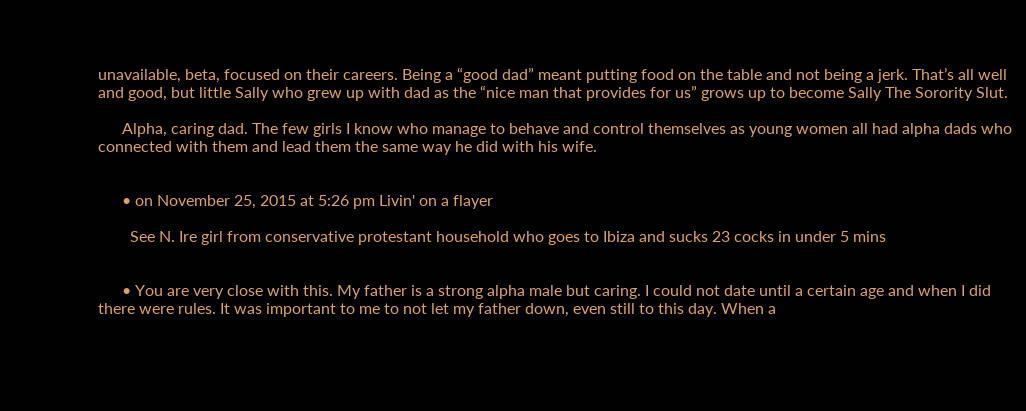unavailable, beta, focused on their careers. Being a “good dad” meant putting food on the table and not being a jerk. That’s all well and good, but little Sally who grew up with dad as the “nice man that provides for us” grows up to become Sally The Sorority Slut.

      Alpha, caring dad. The few girls I know who manage to behave and control themselves as young women all had alpha dads who connected with them and lead them the same way he did with his wife.


      • on November 25, 2015 at 5:26 pm Livin' on a flayer

        See N. Ire girl from conservative protestant household who goes to Ibiza and sucks 23 cocks in under 5 mins


      • You are very close with this. My father is a strong alpha male but caring. I could not date until a certain age and when I did there were rules. It was important to me to not let my father down, even still to this day. When a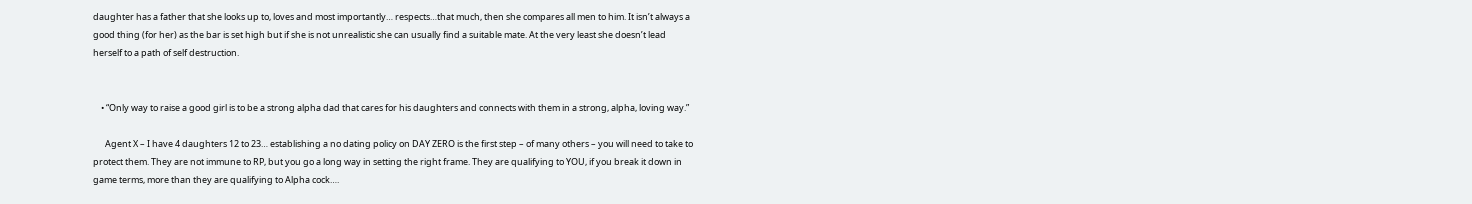daughter has a father that she looks up to, loves and most importantly… respects…that much, then she compares all men to him. It isn’t always a good thing (for her) as the bar is set high but if she is not unrealistic she can usually find a suitable mate. At the very least she doesn’t lead herself to a path of self destruction.


    • “Only way to raise a good girl is to be a strong alpha dad that cares for his daughters and connects with them in a strong, alpha, loving way.”

      Agent X – I have 4 daughters 12 to 23… establishing a no dating policy on DAY ZERO is the first step – of many others – you will need to take to protect them. They are not immune to RP, but you go a long way in setting the right frame. They are qualifying to YOU, if you break it down in game terms, more than they are qualifying to Alpha cock….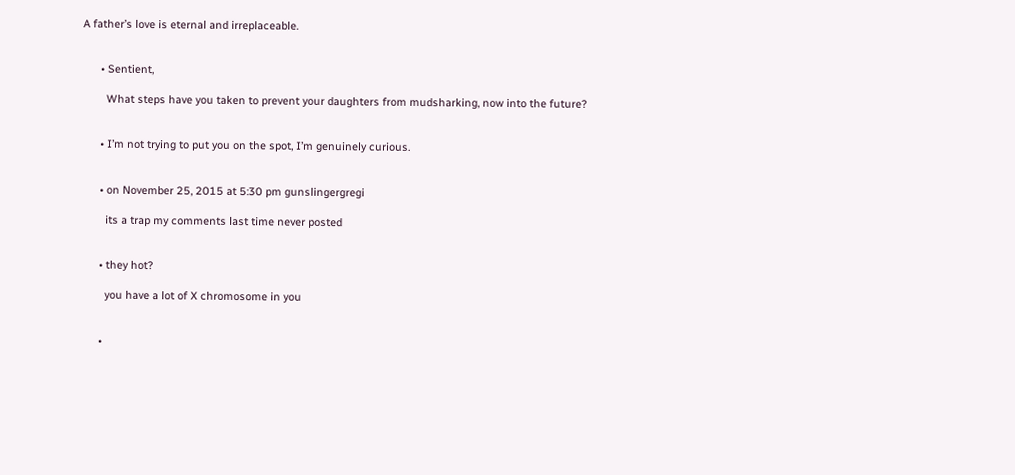A father’s love is eternal and irreplaceable.


      • Sentient,

        What steps have you taken to prevent your daughters from mudsharking, now into the future?


      • I’m not trying to put you on the spot, I’m genuinely curious.


      • on November 25, 2015 at 5:30 pm gunslingergregi

        its a trap my comments last time never posted


      • they hot?

        you have a lot of X chromosome in you


      •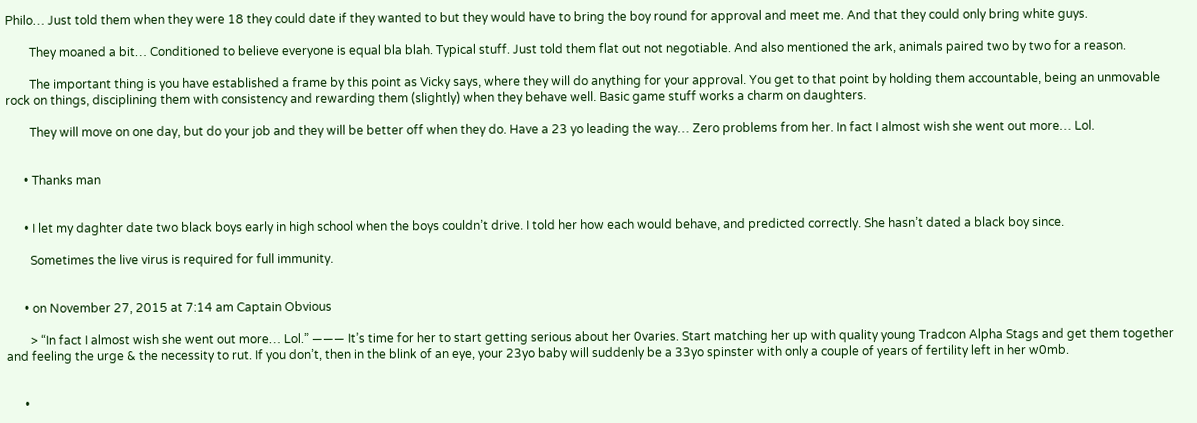Philo… Just told them when they were 18 they could date if they wanted to but they would have to bring the boy round for approval and meet me. And that they could only bring white guys.

        They moaned a bit… Conditioned to believe everyone is equal bla blah. Typical stuff. Just told them flat out not negotiable. And also mentioned the ark, animals paired two by two for a reason.

        The important thing is you have established a frame by this point as Vicky says, where they will do anything for your approval. You get to that point by holding them accountable, being an unmovable rock on things, disciplining them with consistency and rewarding them (slightly) when they behave well. Basic game stuff works a charm on daughters.

        They will move on one day, but do your job and they will be better off when they do. Have a 23 yo leading the way… Zero problems from her. In fact I almost wish she went out more… Lol.


      • Thanks man


      • I let my daghter date two black boys early in high school when the boys couldn’t drive. I told her how each would behave, and predicted correctly. She hasn’t dated a black boy since.

        Sometimes the live virus is required for full immunity.


      • on November 27, 2015 at 7:14 am Captain Obvious

        > “In fact I almost wish she went out more… Lol.” ——— It’s time for her to start getting serious about her 0varies. Start matching her up with quality young Tradcon Alpha Stags and get them together and feeling the urge & the necessity to rut. If you don’t, then in the blink of an eye, your 23yo baby will suddenly be a 33yo spinster with only a couple of years of fertility left in her w0mb.


      •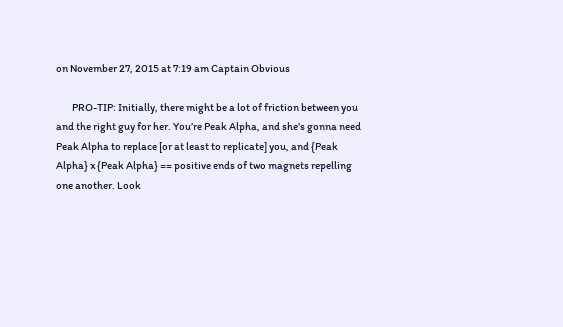on November 27, 2015 at 7:19 am Captain Obvious

        PRO-TIP: Initially, there might be a lot of friction between you and the right guy for her. You’re Peak Alpha, and she’s gonna need Peak Alpha to replace [or at least to replicate] you, and {Peak Alpha} x {Peak Alpha} == positive ends of two magnets repelling one another. Look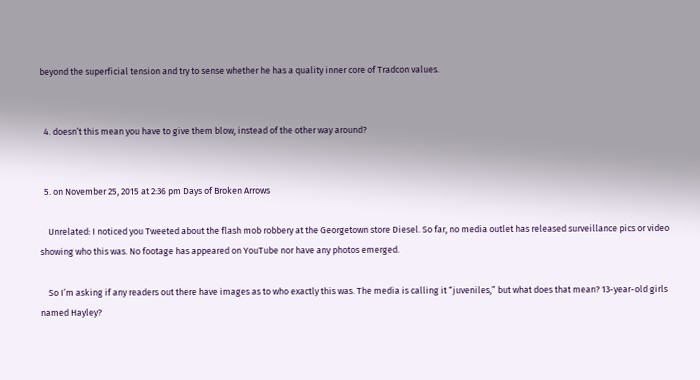beyond the superficial tension and try to sense whether he has a quality inner core of Tradcon values.


  4. doesn’t this mean you have to give them blow, instead of the other way around?


  5. on November 25, 2015 at 2:36 pm Days of Broken Arrows

    Unrelated: I noticed you Tweeted about the flash mob robbery at the Georgetown store Diesel. So far, no media outlet has released surveillance pics or video showing who this was. No footage has appeared on YouTube nor have any photos emerged.

    So I’m asking if any readers out there have images as to who exactly this was. The media is calling it “juveniles,” but what does that mean? 13-year-old girls named Hayley?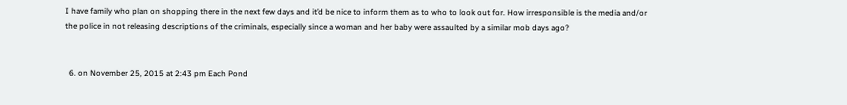I have family who plan on shopping there in the next few days and it’d be nice to inform them as to who to look out for. How irresponsible is the media and/or the police in not releasing descriptions of the criminals, especially since a woman and her baby were assaulted by a similar mob days ago?


  6. on November 25, 2015 at 2:43 pm Each Pond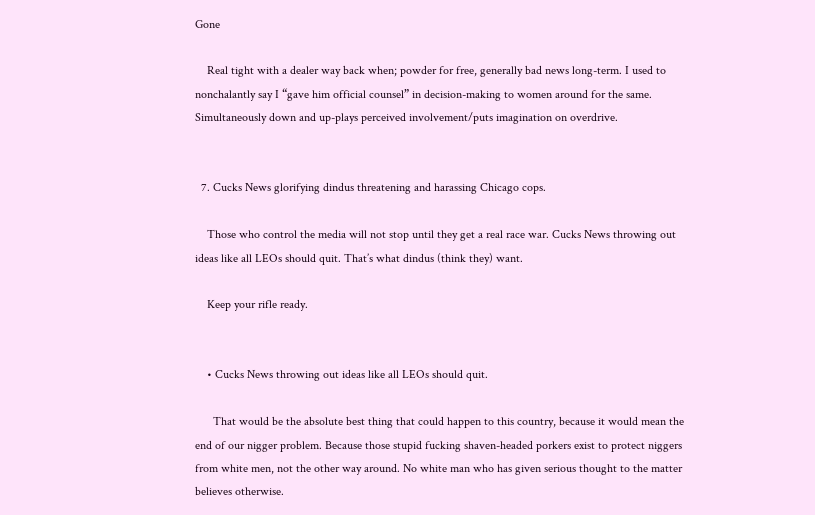Gone

    Real tight with a dealer way back when; powder for free, generally bad news long-term. I used to nonchalantly say I “gave him official counsel” in decision-making to women around for the same. Simultaneously down and up-plays perceived involvement/puts imagination on overdrive.


  7. Cucks News glorifying dindus threatening and harassing Chicago cops.

    Those who control the media will not stop until they get a real race war. Cucks News throwing out ideas like all LEOs should quit. That’s what dindus (think they) want.

    Keep your rifle ready.


    • Cucks News throwing out ideas like all LEOs should quit.

      That would be the absolute best thing that could happen to this country, because it would mean the end of our nigger problem. Because those stupid fucking shaven-headed porkers exist to protect niggers from white men, not the other way around. No white man who has given serious thought to the matter believes otherwise.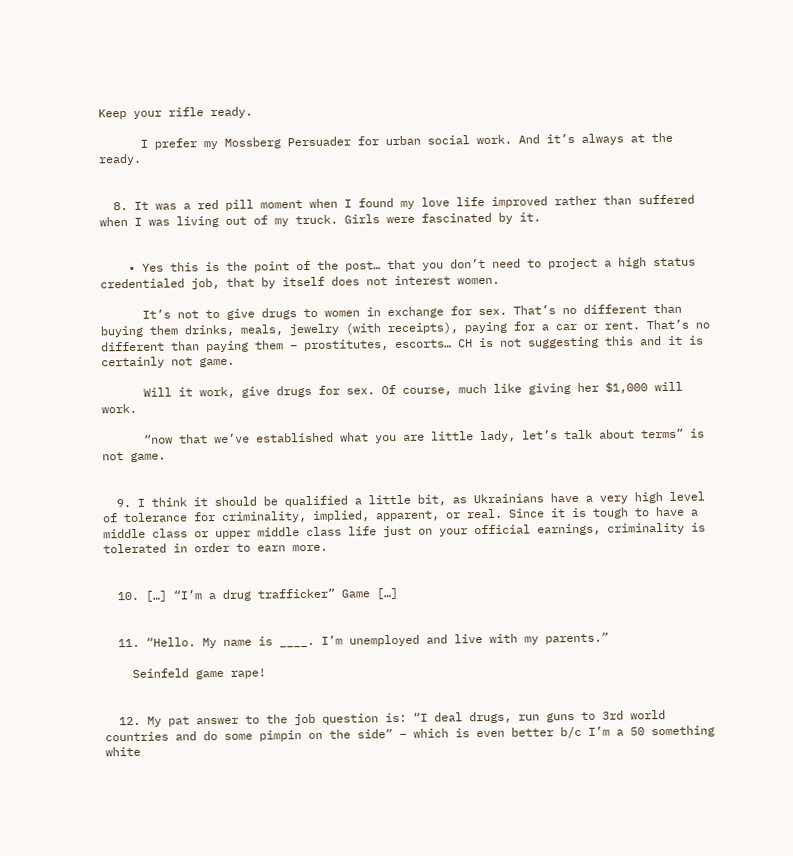Keep your rifle ready.

      I prefer my Mossberg Persuader for urban social work. And it’s always at the ready.


  8. It was a red pill moment when I found my love life improved rather than suffered when I was living out of my truck. Girls were fascinated by it.


    • Yes this is the point of the post… that you don’t need to project a high status credentialed job, that by itself does not interest women.

      It’s not to give drugs to women in exchange for sex. That’s no different than buying them drinks, meals, jewelry (with receipts), paying for a car or rent. That’s no different than paying them – prostitutes, escorts… CH is not suggesting this and it is certainly not game.

      Will it work, give drugs for sex. Of course, much like giving her $1,000 will work.

      “now that we’ve established what you are little lady, let’s talk about terms” is not game.


  9. I think it should be qualified a little bit, as Ukrainians have a very high level of tolerance for criminality, implied, apparent, or real. Since it is tough to have a middle class or upper middle class life just on your official earnings, criminality is tolerated in order to earn more.


  10. […] “I’m a drug trafficker” Game […]


  11. “Hello. My name is ____. I’m unemployed and live with my parents.”

    Seinfeld game rape!


  12. My pat answer to the job question is: “I deal drugs, run guns to 3rd world countries and do some pimpin on the side” – which is even better b/c I’m a 50 something white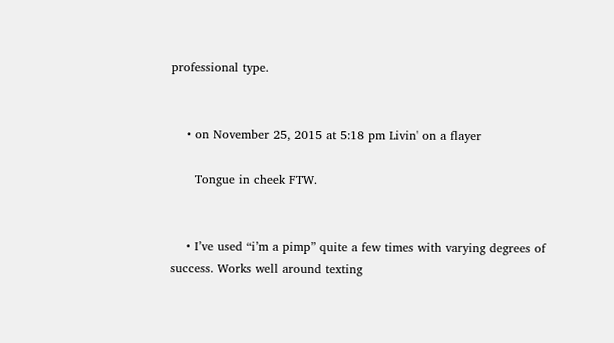professional type.


    • on November 25, 2015 at 5:18 pm Livin' on a flayer

      Tongue in cheek FTW.


    • I’ve used “i’m a pimp” quite a few times with varying degrees of success. Works well around texting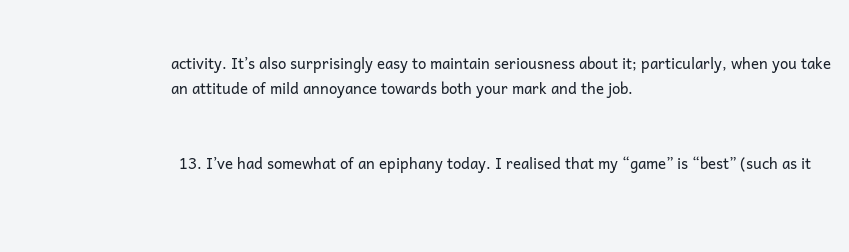activity. It’s also surprisingly easy to maintain seriousness about it; particularly, when you take an attitude of mild annoyance towards both your mark and the job.


  13. I’ve had somewhat of an epiphany today. I realised that my “game” is “best” (such as it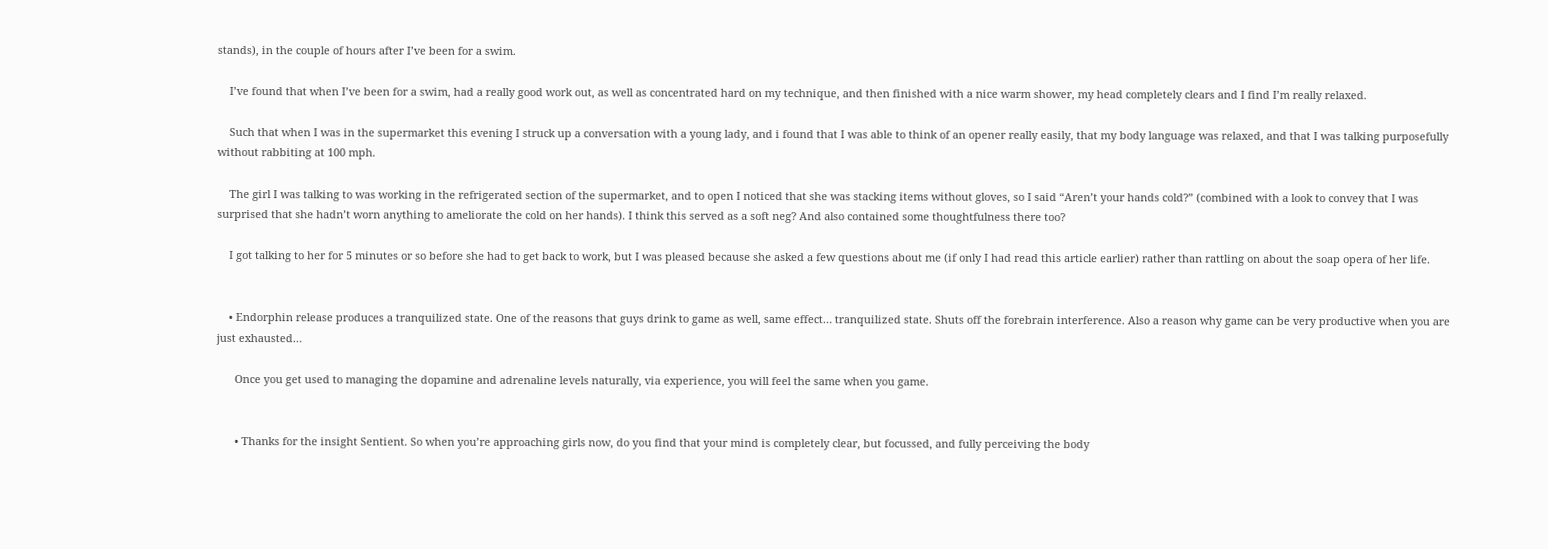stands), in the couple of hours after I’ve been for a swim.

    I’ve found that when I’ve been for a swim, had a really good work out, as well as concentrated hard on my technique, and then finished with a nice warm shower, my head completely clears and I find I’m really relaxed.

    Such that when I was in the supermarket this evening I struck up a conversation with a young lady, and i found that I was able to think of an opener really easily, that my body language was relaxed, and that I was talking purposefully without rabbiting at 100 mph.

    The girl I was talking to was working in the refrigerated section of the supermarket, and to open I noticed that she was stacking items without gloves, so I said “Aren’t your hands cold?” (combined with a look to convey that I was surprised that she hadn’t worn anything to ameliorate the cold on her hands). I think this served as a soft neg? And also contained some thoughtfulness there too?

    I got talking to her for 5 minutes or so before she had to get back to work, but I was pleased because she asked a few questions about me (if only I had read this article earlier) rather than rattling on about the soap opera of her life.


    • Endorphin release produces a tranquilized state. One of the reasons that guys drink to game as well, same effect… tranquilized state. Shuts off the forebrain interference. Also a reason why game can be very productive when you are just exhausted…

      Once you get used to managing the dopamine and adrenaline levels naturally, via experience, you will feel the same when you game.


      • Thanks for the insight Sentient. So when you’re approaching girls now, do you find that your mind is completely clear, but focussed, and fully perceiving the body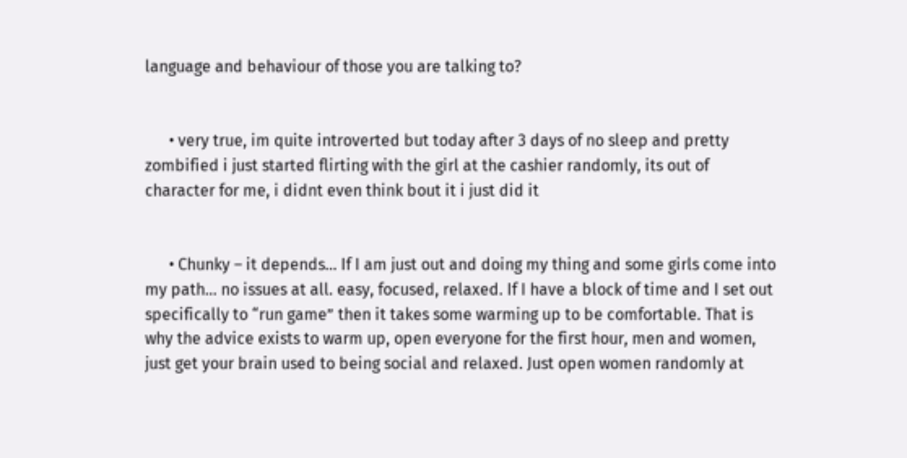language and behaviour of those you are talking to?


      • very true, im quite introverted but today after 3 days of no sleep and pretty zombified i just started flirting with the girl at the cashier randomly, its out of character for me, i didnt even think bout it i just did it


      • Chunky – it depends… If I am just out and doing my thing and some girls come into my path… no issues at all. easy, focused, relaxed. If I have a block of time and I set out specifically to “run game” then it takes some warming up to be comfortable. That is why the advice exists to warm up, open everyone for the first hour, men and women, just get your brain used to being social and relaxed. Just open women randomly at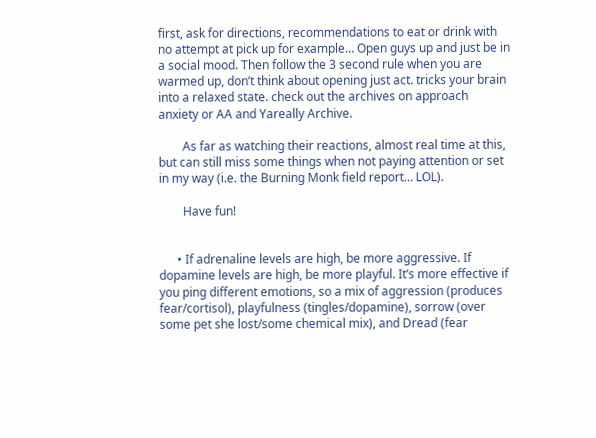first, ask for directions, recommendations to eat or drink with no attempt at pick up for example… Open guys up and just be in a social mood. Then follow the 3 second rule when you are warmed up, don’t think about opening just act. tricks your brain into a relaxed state. check out the archives on approach anxiety or AA and Yareally Archive.

        As far as watching their reactions, almost real time at this, but can still miss some things when not paying attention or set in my way (i.e. the Burning Monk field report… LOL).

        Have fun!


      • If adrenaline levels are high, be more aggressive. If dopamine levels are high, be more playful. It’s more effective if you ping different emotions, so a mix of aggression (produces fear/cortisol), playfulness (tingles/dopamine), sorrow (over some pet she lost/some chemical mix), and Dread (fear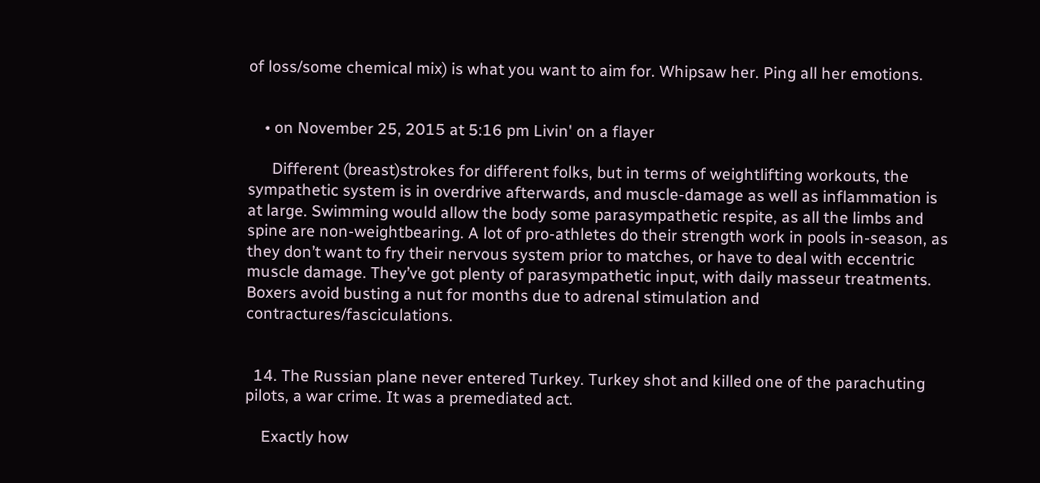of loss/some chemical mix) is what you want to aim for. Whipsaw her. Ping all her emotions.


    • on November 25, 2015 at 5:16 pm Livin' on a flayer

      Different (breast)strokes for different folks, but in terms of weightlifting workouts, the sympathetic system is in overdrive afterwards, and muscle-damage as well as inflammation is at large. Swimming would allow the body some parasympathetic respite, as all the limbs and spine are non-weightbearing. A lot of pro-athletes do their strength work in pools in-season, as they don’t want to fry their nervous system prior to matches, or have to deal with eccentric muscle damage. They’ve got plenty of parasympathetic input, with daily masseur treatments. Boxers avoid busting a nut for months due to adrenal stimulation and contractures/fasciculations.


  14. The Russian plane never entered Turkey. Turkey shot and killed one of the parachuting pilots, a war crime. It was a premediated act.

    Exactly how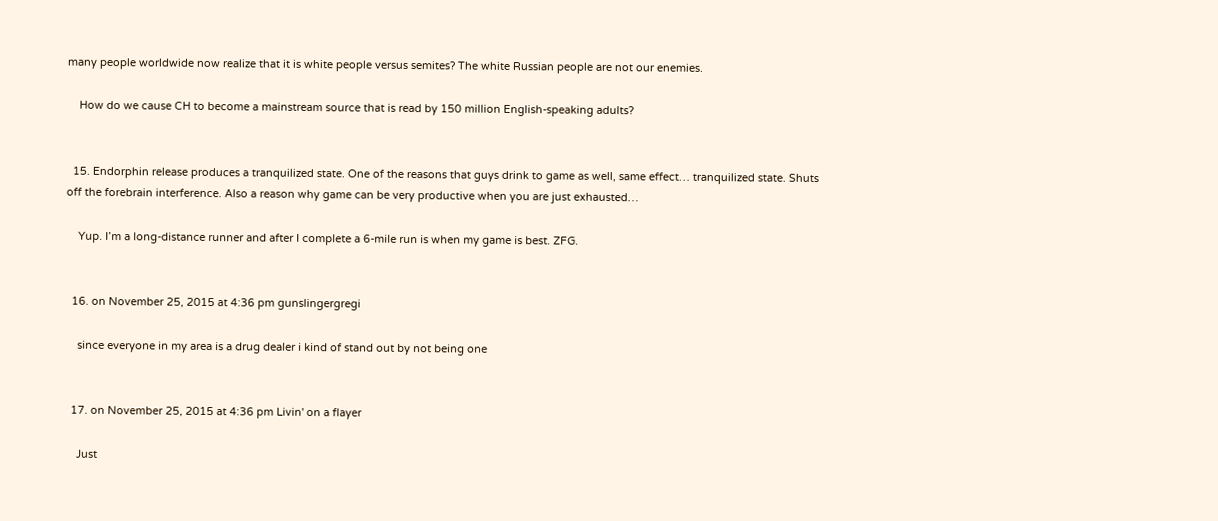many people worldwide now realize that it is white people versus semites? The white Russian people are not our enemies.

    How do we cause CH to become a mainstream source that is read by 150 million English-speaking adults?


  15. Endorphin release produces a tranquilized state. One of the reasons that guys drink to game as well, same effect… tranquilized state. Shuts off the forebrain interference. Also a reason why game can be very productive when you are just exhausted…

    Yup. I’m a long-distance runner and after I complete a 6-mile run is when my game is best. ZFG.


  16. on November 25, 2015 at 4:36 pm gunslingergregi

    since everyone in my area is a drug dealer i kind of stand out by not being one


  17. on November 25, 2015 at 4:36 pm Livin' on a flayer

    Just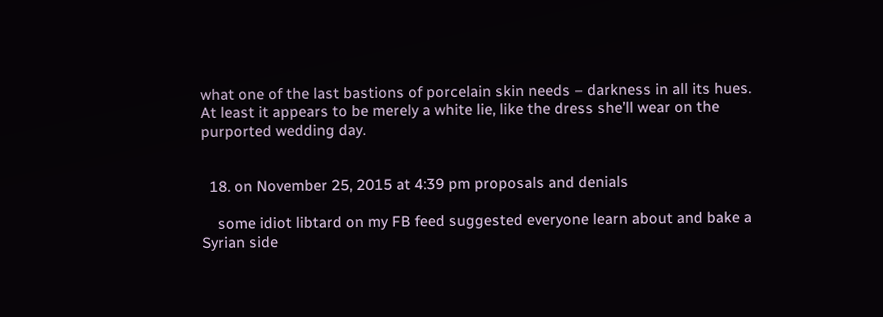what one of the last bastions of porcelain skin needs – darkness in all its hues. At least it appears to be merely a white lie, like the dress she’ll wear on the purported wedding day.


  18. on November 25, 2015 at 4:39 pm proposals and denials

    some idiot libtard on my FB feed suggested everyone learn about and bake a Syrian side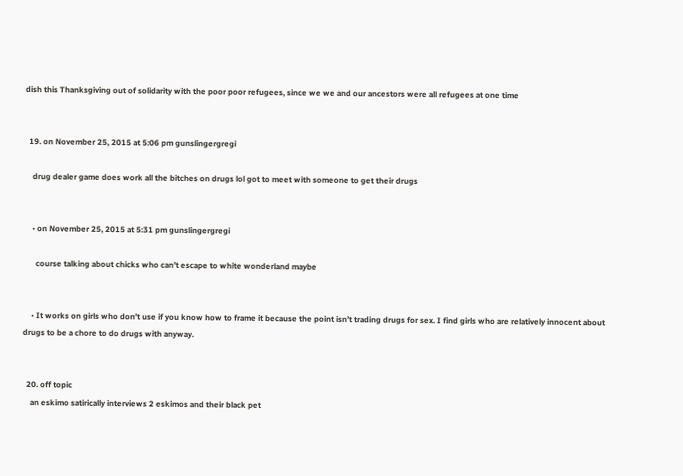dish this Thanksgiving out of solidarity with the poor poor refugees, since we we and our ancestors were all refugees at one time


  19. on November 25, 2015 at 5:06 pm gunslingergregi

    drug dealer game does work all the bitches on drugs lol got to meet with someone to get their drugs


    • on November 25, 2015 at 5:31 pm gunslingergregi

      course talking about chicks who can’t escape to white wonderland maybe


    • It works on girls who don’t use if you know how to frame it because the point isn’t trading drugs for sex. I find girls who are relatively innocent about drugs to be a chore to do drugs with anyway.


  20. off topic
    an eskimo satirically interviews 2 eskimos and their black pet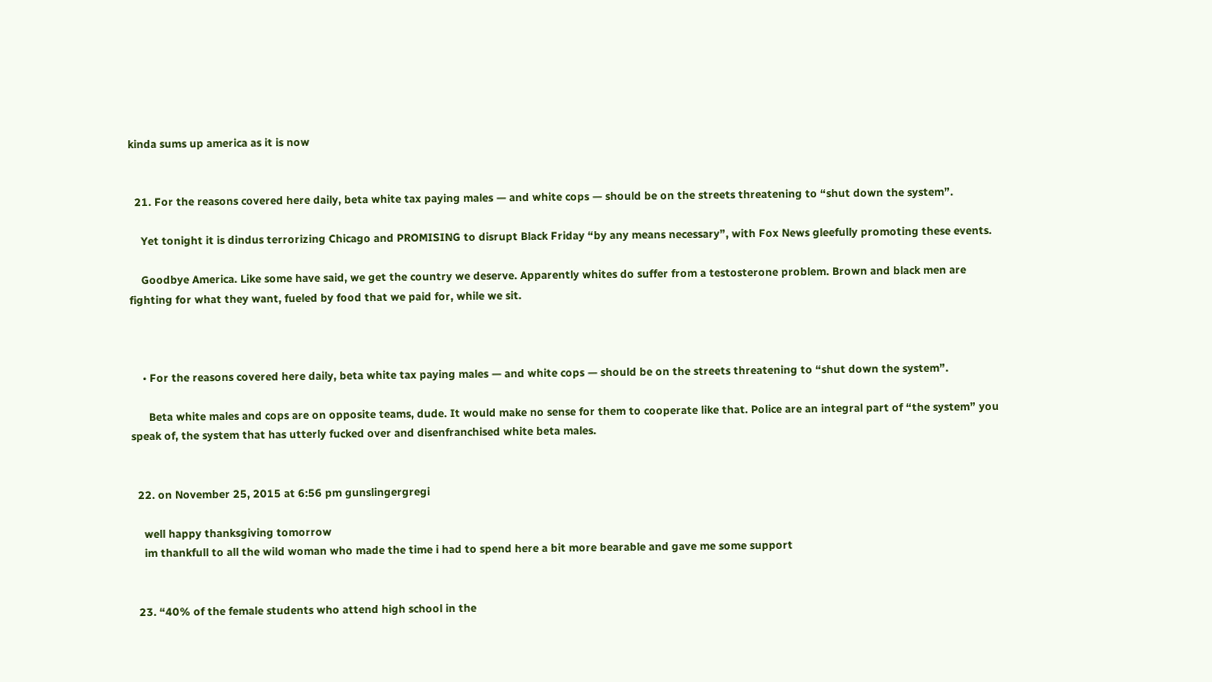kinda sums up america as it is now


  21. For the reasons covered here daily, beta white tax paying males — and white cops — should be on the streets threatening to “shut down the system”.

    Yet tonight it is dindus terrorizing Chicago and PROMISING to disrupt Black Friday “by any means necessary”, with Fox News gleefully promoting these events.

    Goodbye America. Like some have said, we get the country we deserve. Apparently whites do suffer from a testosterone problem. Brown and black men are fighting for what they want, fueled by food that we paid for, while we sit.



    • For the reasons covered here daily, beta white tax paying males — and white cops — should be on the streets threatening to “shut down the system”.

      Beta white males and cops are on opposite teams, dude. It would make no sense for them to cooperate like that. Police are an integral part of “the system” you speak of, the system that has utterly fucked over and disenfranchised white beta males.


  22. on November 25, 2015 at 6:56 pm gunslingergregi

    well happy thanksgiving tomorrow
    im thankfull to all the wild woman who made the time i had to spend here a bit more bearable and gave me some support


  23. “40% of the female students who attend high school in the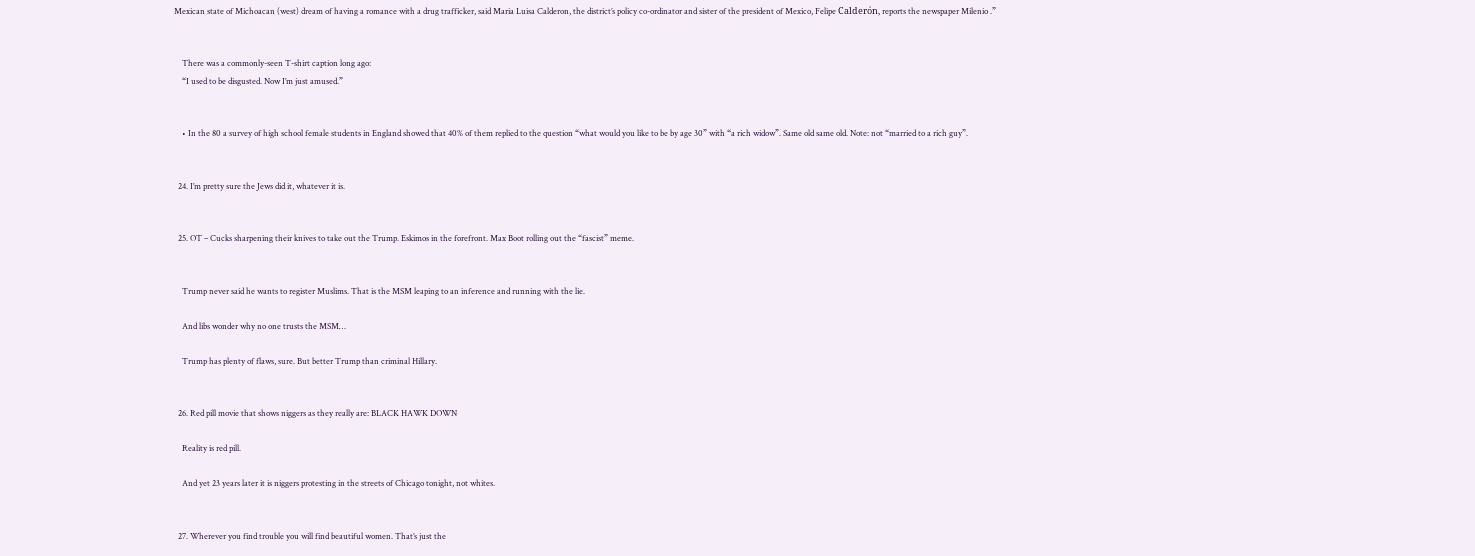Mexican state of Michoacan (west) dream of having a romance with a drug trafficker, said Maria Luisa Calderon, the district’s policy co-ordinator and sister of the president of Mexico, Felipe Calderón, reports the newspaper Milenio .”


    There was a commonly-seen T-shirt caption long ago:
    “I used to be disgusted. Now I’m just amused.”


    • In the 80 a survey of high school female students in England showed that 40% of them replied to the question “what would you like to be by age 30” with “a rich widow”. Same old same old. Note: not “married to a rich guy”.


  24. I’m pretty sure the Jews did it, whatever it is.


  25. OT – Cucks sharpening their knives to take out the Trump. Eskimos in the forefront. Max Boot rolling out the “fascist” meme.


    Trump never said he wants to register Muslims. That is the MSM leaping to an inference and running with the lie.

    And libs wonder why no one trusts the MSM…

    Trump has plenty of flaws, sure. But better Trump than criminal Hillary.


  26. Red pill movie that shows niggers as they really are: BLACK HAWK DOWN

    Reality is red pill.

    And yet 23 years later it is niggers protesting in the streets of Chicago tonight, not whites.


  27. Wherever you find trouble you will find beautiful women. That’s just the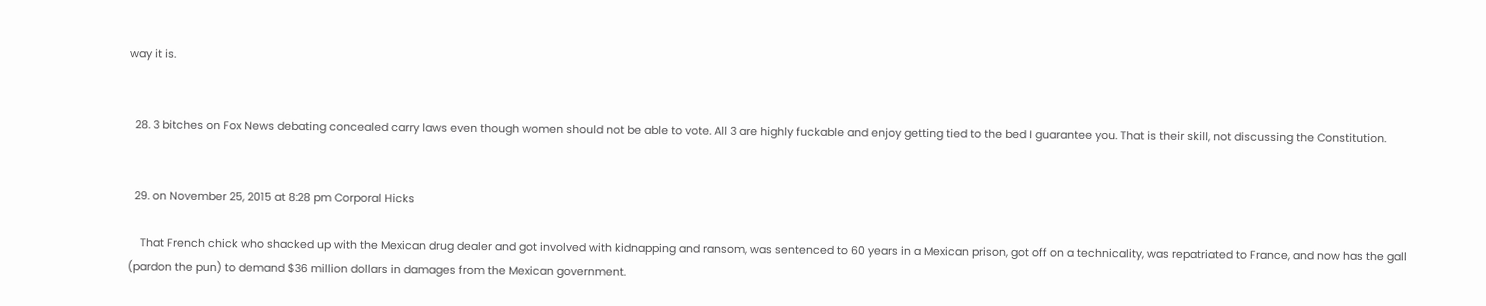way it is.


  28. 3 bitches on Fox News debating concealed carry laws even though women should not be able to vote. All 3 are highly fuckable and enjoy getting tied to the bed I guarantee you. That is their skill, not discussing the Constitution.


  29. on November 25, 2015 at 8:28 pm Corporal Hicks

    That French chick who shacked up with the Mexican drug dealer and got involved with kidnapping and ransom, was sentenced to 60 years in a Mexican prison, got off on a technicality, was repatriated to France, and now has the gall (pardon the pun) to demand $36 million dollars in damages from the Mexican government.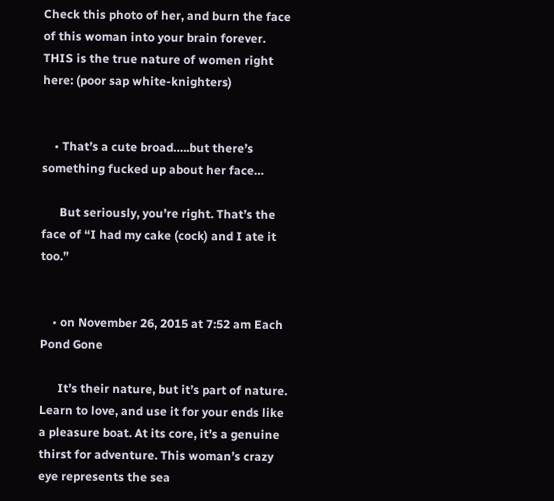Check this photo of her, and burn the face of this woman into your brain forever. THIS is the true nature of women right here: (poor sap white-knighters)


    • That’s a cute broad…..but there’s something fucked up about her face…

      But seriously, you’re right. That’s the face of “I had my cake (cock) and I ate it too.”


    • on November 26, 2015 at 7:52 am Each Pond Gone

      It’s their nature, but it’s part of nature. Learn to love, and use it for your ends like a pleasure boat. At its core, it’s a genuine thirst for adventure. This woman’s crazy eye represents the sea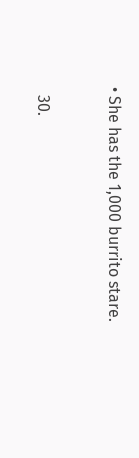• She has the 1,000 burrito stare.


  30.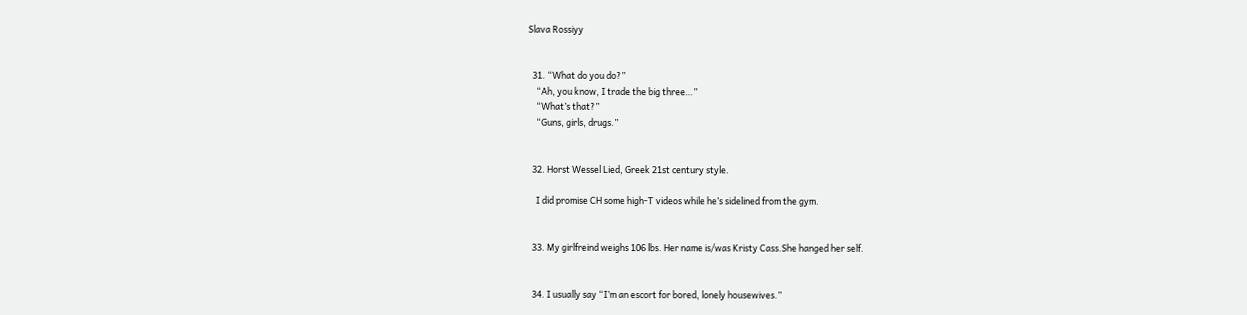Slava Rossiyy


  31. “What do you do?”
    “Ah, you know, I trade the big three…”
    “What’s that?”
    “Guns, girls, drugs.”


  32. Horst Wessel Lied, Greek 21st century style.

    I did promise CH some high-T videos while he’s sidelined from the gym.


  33. My girlfreind weighs 106 lbs. Her name is/was Kristy Cass.She hanged her self.


  34. I usually say “I’m an escort for bored, lonely housewives.”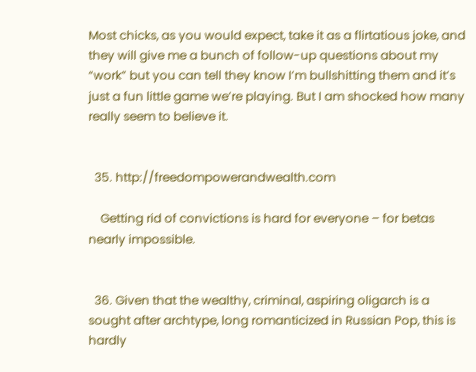Most chicks, as you would expect, take it as a flirtatious joke, and they will give me a bunch of follow-up questions about my “work” but you can tell they know I’m bullshitting them and it’s just a fun little game we’re playing. But I am shocked how many really seem to believe it.


  35. http://freedompowerandwealth.com

    Getting rid of convictions is hard for everyone – for betas nearly impossible.


  36. Given that the wealthy, criminal, aspiring oligarch is a sought after archtype, long romanticized in Russian Pop, this is hardly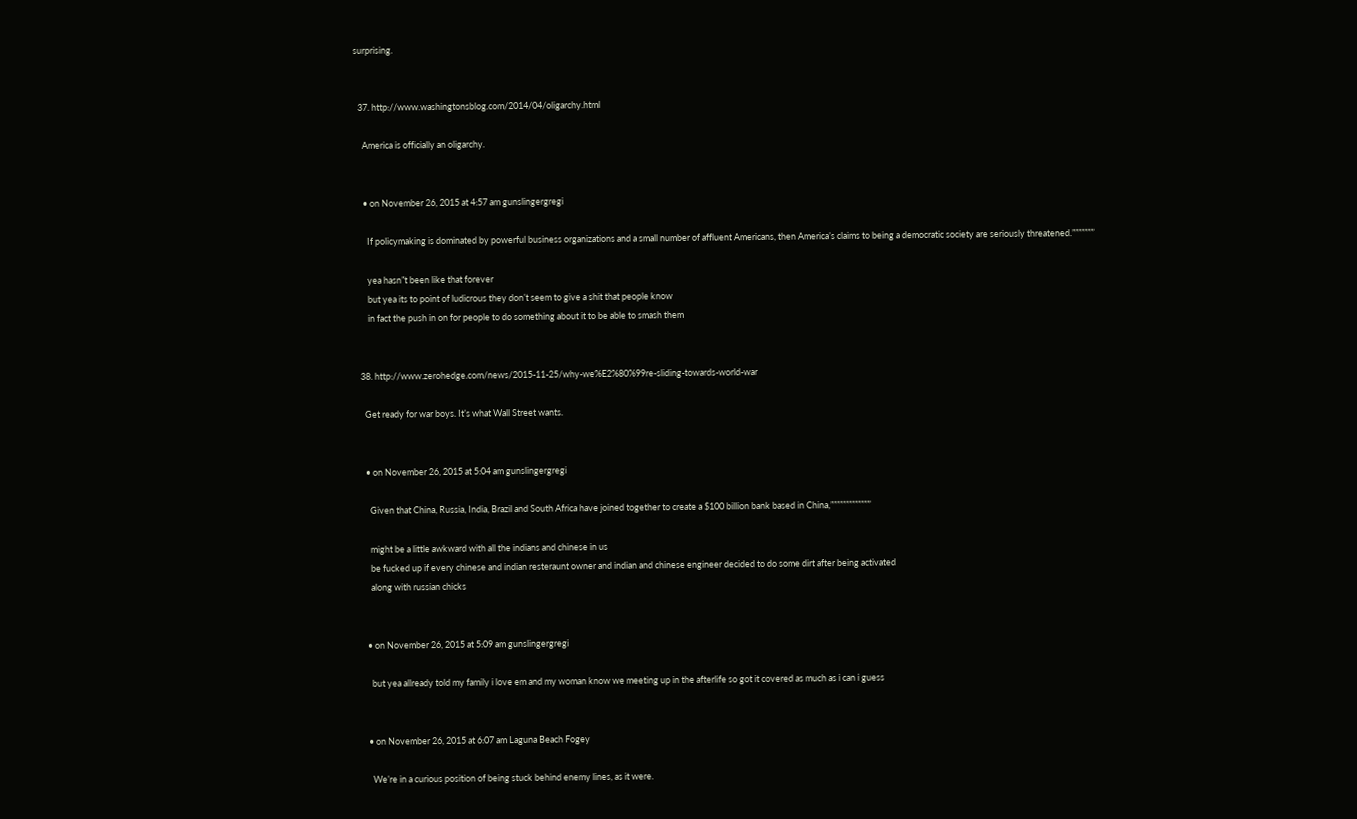surprising.


  37. http://www.washingtonsblog.com/2014/04/oligarchy.html

    America is officially an oligarchy.


    • on November 26, 2015 at 4:57 am gunslingergregi

      If policymaking is dominated by powerful business organizations and a small number of affluent Americans, then America’s claims to being a democratic society are seriously threatened.”””””””’

      yea hasn”t been like that forever
      but yea its to point of ludicrous they don’t seem to give a shit that people know
      in fact the push in on for people to do something about it to be able to smash them


  38. http://www.zerohedge.com/news/2015-11-25/why-we%E2%80%99re-sliding-towards-world-war

    Get ready for war boys. It’s what Wall Street wants.


    • on November 26, 2015 at 5:04 am gunslingergregi

      Given that China, Russia, India, Brazil and South Africa have joined together to create a $100 billion bank based in China,”””””””””””””’

      might be a little awkward with all the indians and chinese in us
      be fucked up if every chinese and indian resteraunt owner and indian and chinese engineer decided to do some dirt after being activated
      along with russian chicks


    • on November 26, 2015 at 5:09 am gunslingergregi

      but yea allready told my family i love em and my woman know we meeting up in the afterlife so got it covered as much as i can i guess


    • on November 26, 2015 at 6:07 am Laguna Beach Fogey

      We’re in a curious position of being stuck behind enemy lines, as it were.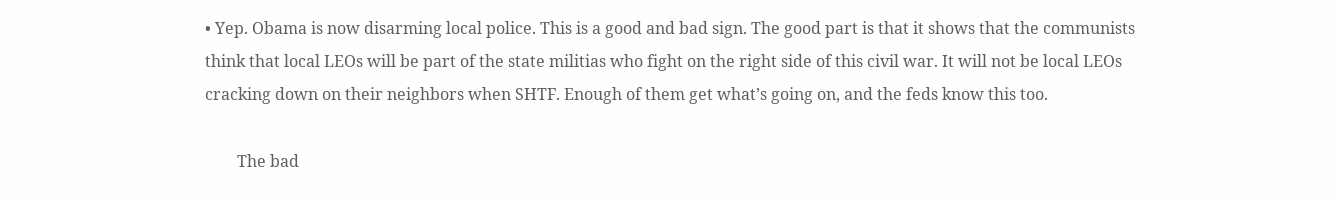• Yep. Obama is now disarming local police. This is a good and bad sign. The good part is that it shows that the communists think that local LEOs will be part of the state militias who fight on the right side of this civil war. It will not be local LEOs cracking down on their neighbors when SHTF. Enough of them get what’s going on, and the feds know this too.

        The bad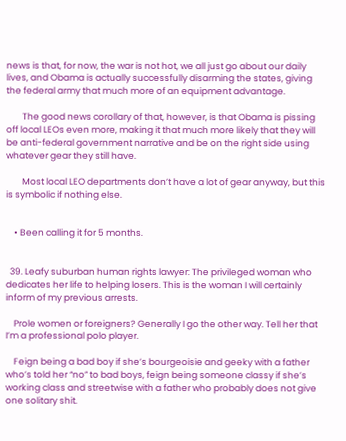news is that, for now, the war is not hot, we all just go about our daily lives, and Obama is actually successfully disarming the states, giving the federal army that much more of an equipment advantage.

        The good news corollary of that, however, is that Obama is pissing off local LEOs even more, making it that much more likely that they will be anti-federal government narrative and be on the right side using whatever gear they still have.

        Most local LEO departments don’t have a lot of gear anyway, but this is symbolic if nothing else.


    • Been calling it for 5 months.


  39. Leafy suburban human rights lawyer: The privileged woman who dedicates her life to helping losers. This is the woman I will certainly inform of my previous arrests.

    Prole women or foreigners? Generally I go the other way. Tell her that I’m a professional polo player.

    Feign being a bad boy if she’s bourgeoisie and geeky with a father who’s told her “no” to bad boys, feign being someone classy if she’s working class and streetwise with a father who probably does not give one solitary shit.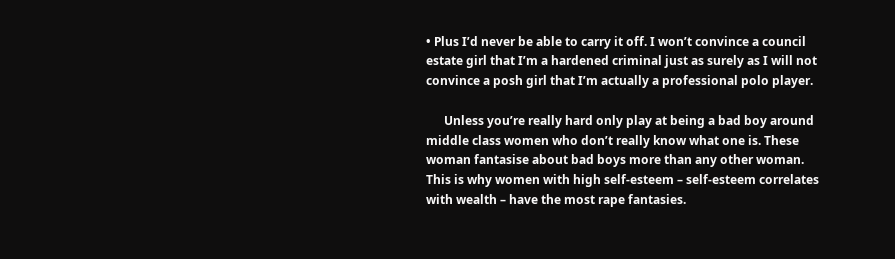• Plus I’d never be able to carry it off. I won’t convince a council estate girl that I’m a hardened criminal just as surely as I will not convince a posh girl that I’m actually a professional polo player.

      Unless you’re really hard only play at being a bad boy around middle class women who don’t really know what one is. These woman fantasise about bad boys more than any other woman. This is why women with high self-esteem – self-esteem correlates with wealth – have the most rape fantasies.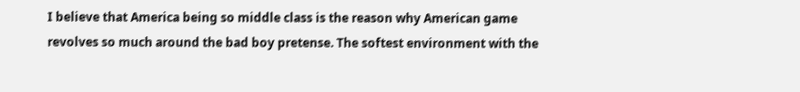I believe that America being so middle class is the reason why American game revolves so much around the bad boy pretense. The softest environment with the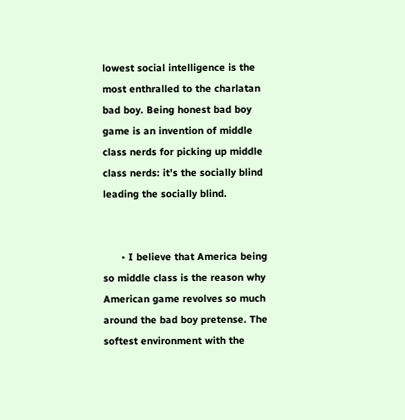lowest social intelligence is the most enthralled to the charlatan bad boy. Being honest bad boy game is an invention of middle class nerds for picking up middle class nerds: it’s the socially blind leading the socially blind.


      • I believe that America being so middle class is the reason why American game revolves so much around the bad boy pretense. The softest environment with the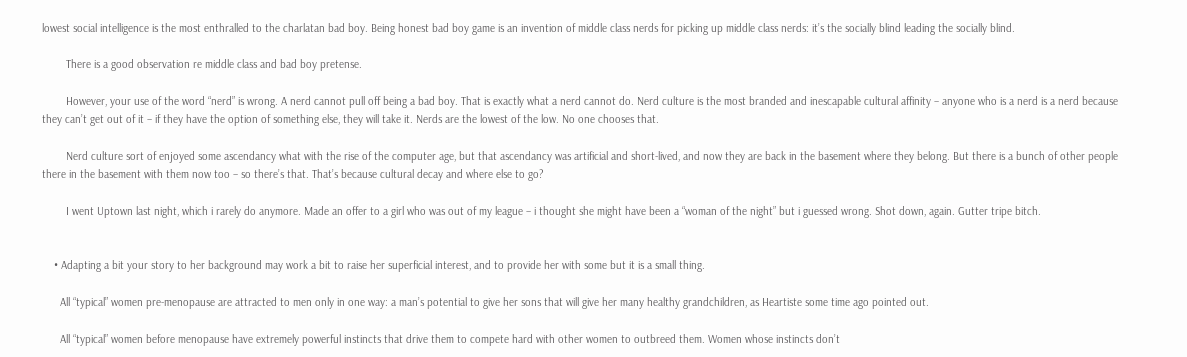lowest social intelligence is the most enthralled to the charlatan bad boy. Being honest bad boy game is an invention of middle class nerds for picking up middle class nerds: it’s the socially blind leading the socially blind.

        There is a good observation re middle class and bad boy pretense.

        However, your use of the word “nerd” is wrong. A nerd cannot pull off being a bad boy. That is exactly what a nerd cannot do. Nerd culture is the most branded and inescapable cultural affinity – anyone who is a nerd is a nerd because they can’t get out of it – if they have the option of something else, they will take it. Nerds are the lowest of the low. No one chooses that.

        Nerd culture sort of enjoyed some ascendancy what with the rise of the computer age, but that ascendancy was artificial and short-lived, and now they are back in the basement where they belong. But there is a bunch of other people there in the basement with them now too – so there’s that. That’s because cultural decay and where else to go?

        I went Uptown last night, which i rarely do anymore. Made an offer to a girl who was out of my league – i thought she might have been a “woman of the night” but i guessed wrong. Shot down, again. Gutter tripe bitch.


    • Adapting a bit your story to her background may work a bit to raise her superficial interest, and to provide her with some but it is a small thing.

      All “typical” women pre-menopause are attracted to men only in one way: a man’s potential to give her sons that will give her many healthy grandchildren, as Heartiste some time ago pointed out.

      All “typical” women before menopause have extremely powerful instincts that drive them to compete hard with other women to outbreed them. Women whose instincts don’t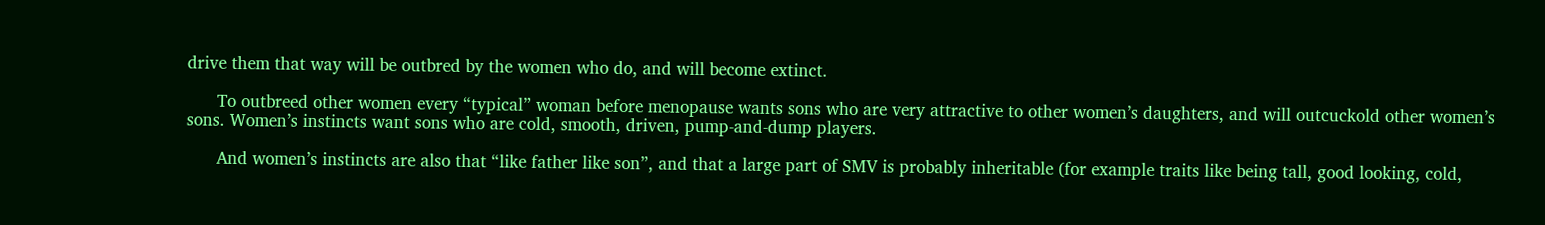drive them that way will be outbred by the women who do, and will become extinct.

      To outbreed other women every “typical” woman before menopause wants sons who are very attractive to other women’s daughters, and will outcuckold other women’s sons. Women’s instincts want sons who are cold, smooth, driven, pump-and-dump players.

      And women’s instincts are also that “like father like son”, and that a large part of SMV is probably inheritable (for example traits like being tall, good looking, cold,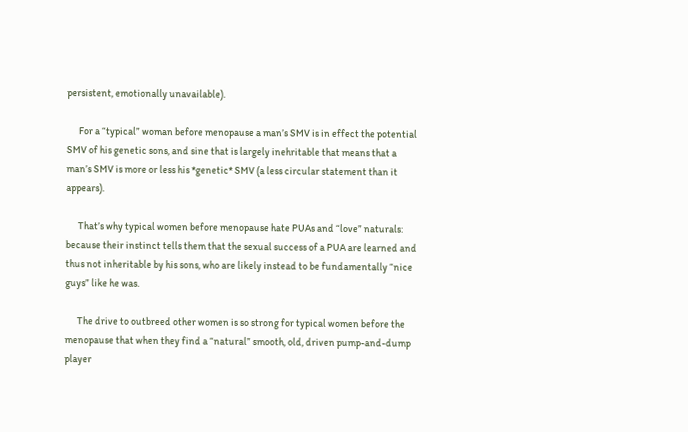persistent, emotionally unavailable).

      For a “typical” woman before menopause a man’s SMV is in effect the potential SMV of his genetic sons, and sine that is largely inehritable that means that a man’s SMV is more or less his *genetic* SMV (a less circular statement than it appears).

      That’s why typical women before menopause hate PUAs and “love” naturals: because their instinct tells them that the sexual success of a PUA are learned and thus not inheritable by his sons, who are likely instead to be fundamentally “nice guys” like he was.

      The drive to outbreed other women is so strong for typical women before the menopause that when they find a “natural” smooth, old, driven pump-and-dump player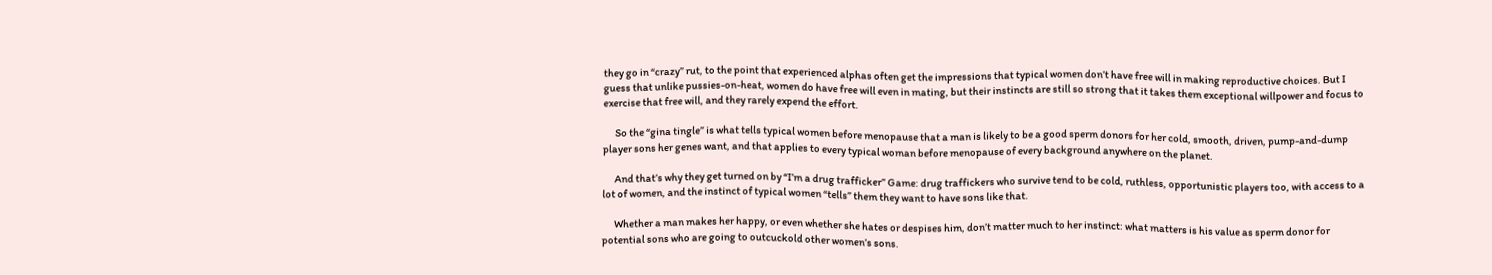they go in “crazy” rut, to the point that experienced alphas often get the impressions that typical women don’t have free will in making reproductive choices. But I guess that unlike pussies-on-heat, women do have free will even in mating, but their instincts are still so strong that it takes them exceptional willpower and focus to exercise that free will, and they rarely expend the effort.

      So the “gina tingle” is what tells typical women before menopause that a man is likely to be a good sperm donors for her cold, smooth, driven, pump-and-dump player sons her genes want, and that applies to every typical woman before menopause of every background anywhere on the planet.

      And that’s why they get turned on by “I’m a drug trafficker” Game: drug traffickers who survive tend to be cold, ruthless, opportunistic players too, with access to a lot of women, and the instinct of typical women “tells” them they want to have sons like that.

      Whether a man makes her happy, or even whether she hates or despises him, don’t matter much to her instinct: what matters is his value as sperm donor for potential sons who are going to outcuckold other women’s sons.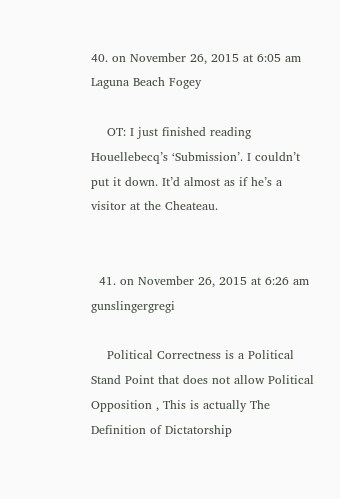40. on November 26, 2015 at 6:05 am Laguna Beach Fogey

    OT: I just finished reading Houellebecq’s ‘Submission’. I couldn’t put it down. It’d almost as if he’s a visitor at the Cheateau.


  41. on November 26, 2015 at 6:26 am gunslingergregi

    Political Correctness is a Political Stand Point that does not allow Political Opposition , This is actually The Definition of Dictatorship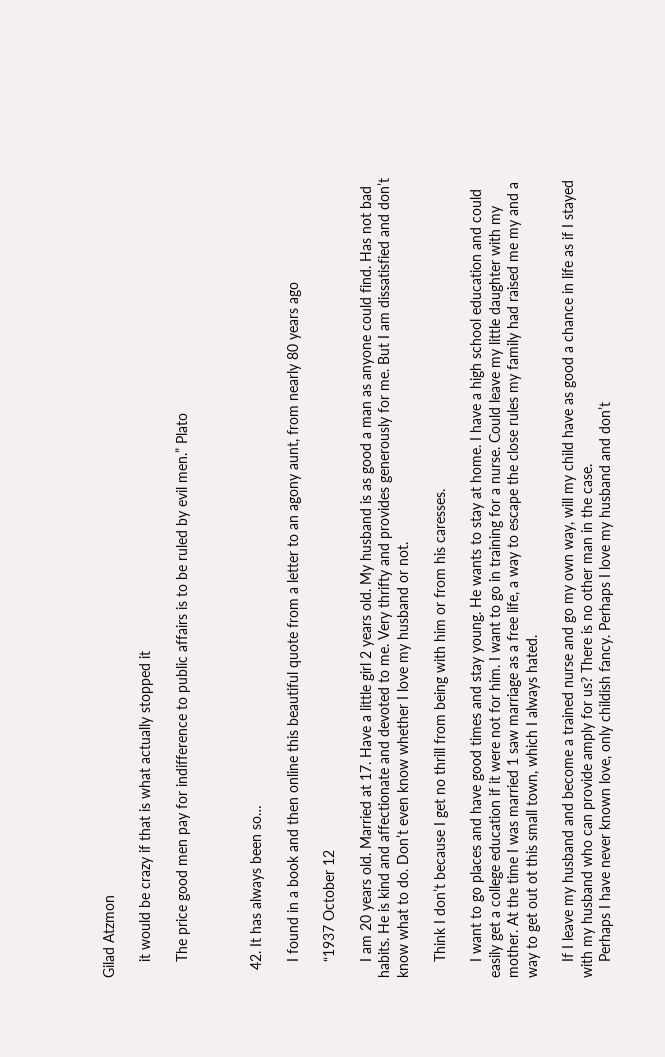Gilad Atzmon

    it would be crazy if that is what actually stopped it

    The price good men pay for indifference to public affairs is to be ruled by evil men.” Plato



  42. It has always been so…

    I found in a book and then online this beautiful quote from a letter to an agony aunt, from nearly 80 years ago

    “1937 October 12

    I am 20 years old. Married at 17. Have a little girl 2 years old. My husband is as good a man as anyone could find. Has not bad habits. He is kind and affectionate and devoted to me. Very thrifty and provides generously for me. But I am dissatisfied and don’t know what to do. Don’t even know whether I love my husband or not.

    Think I don’t because I get no thrill from being with him or from his caresses.

    I want to go places and have good times and stay young. He wants to stay at home. I have a high school education and could easily get a college education if it were not for him. I want to go in training for a nurse. Could leave my little daughter with my mother. At the time I was married 1 saw marriage as a free life, a way to escape the close rules my family had raised me my and a way to get out ot this small town, which I always hated.

    If I leave my husband and become a trained nurse and go my own way, will my child have as good a chance in life as if I stayed with my husband who can provide amply for us? There is no other man in the case.
    Perhaps I have never known love, only childish fancy. Perhaps I love my husband and don’t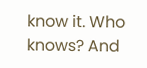know it. Who knows? And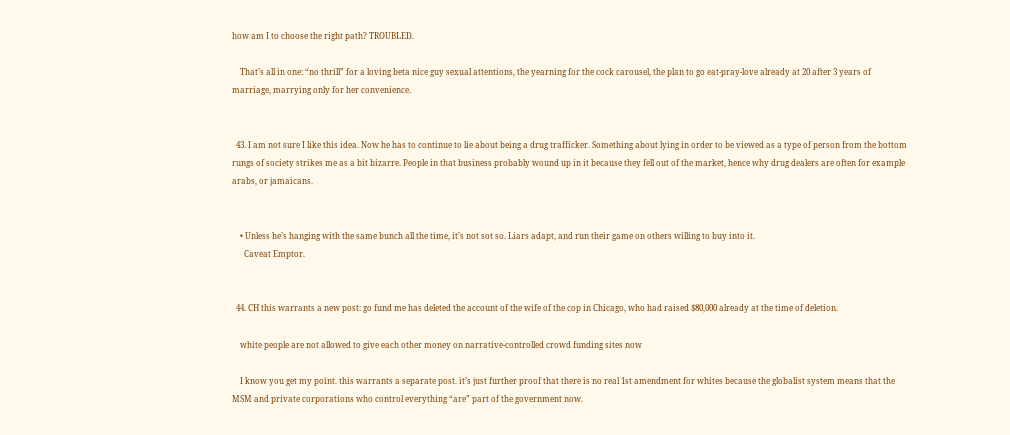how am I to choose the right path? TROUBLED.

    That’s all in one: “no thrill” for a loving beta nice guy sexual attentions, the yearning for the cock carousel, the plan to go eat-pray-love already at 20 after 3 years of marriage, marrying only for her convenience.


  43. I am not sure I like this idea. Now he has to continue to lie about being a drug trafficker. Something about lying in order to be viewed as a type of person from the bottom rungs of society strikes me as a bit bizarre. People in that business probably wound up in it because they fell out of the market, hence why drug dealers are often for example arabs, or jamaicans.


    • Unless he’s hanging with the same bunch all the time, it’s not sot so. Liars adapt, and run their game on others willing to buy into it.
      Caveat Emptor.


  44. CH this warrants a new post: go fund me has deleted the account of the wife of the cop in Chicago, who had raised $80,000 already at the time of deletion.

    white people are not allowed to give each other money on narrative-controlled crowd funding sites now

    I know you get my point. this warrants a separate post. it’s just further proof that there is no real 1st amendment for whites because the globalist system means that the MSM and private corporations who control everything “are” part of the government now.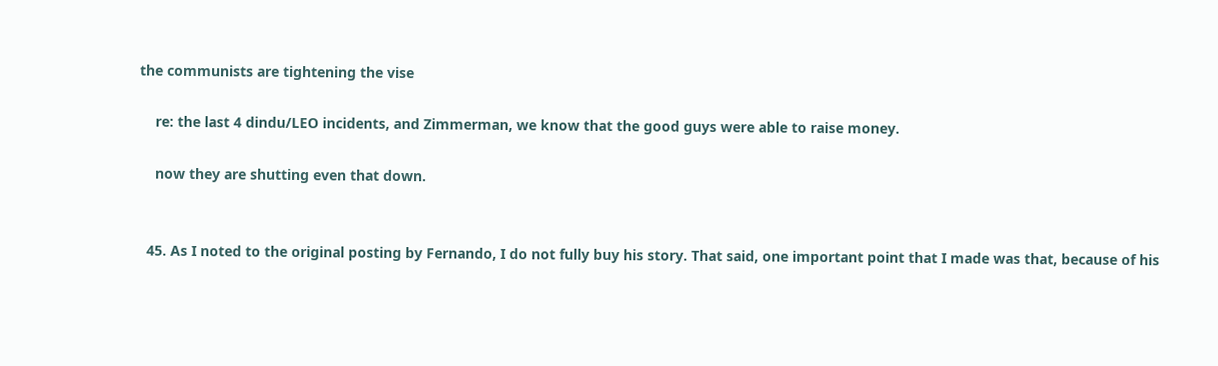the communists are tightening the vise

    re: the last 4 dindu/LEO incidents, and Zimmerman, we know that the good guys were able to raise money.

    now they are shutting even that down.


  45. As I noted to the original posting by Fernando, I do not fully buy his story. That said, one important point that I made was that, because of his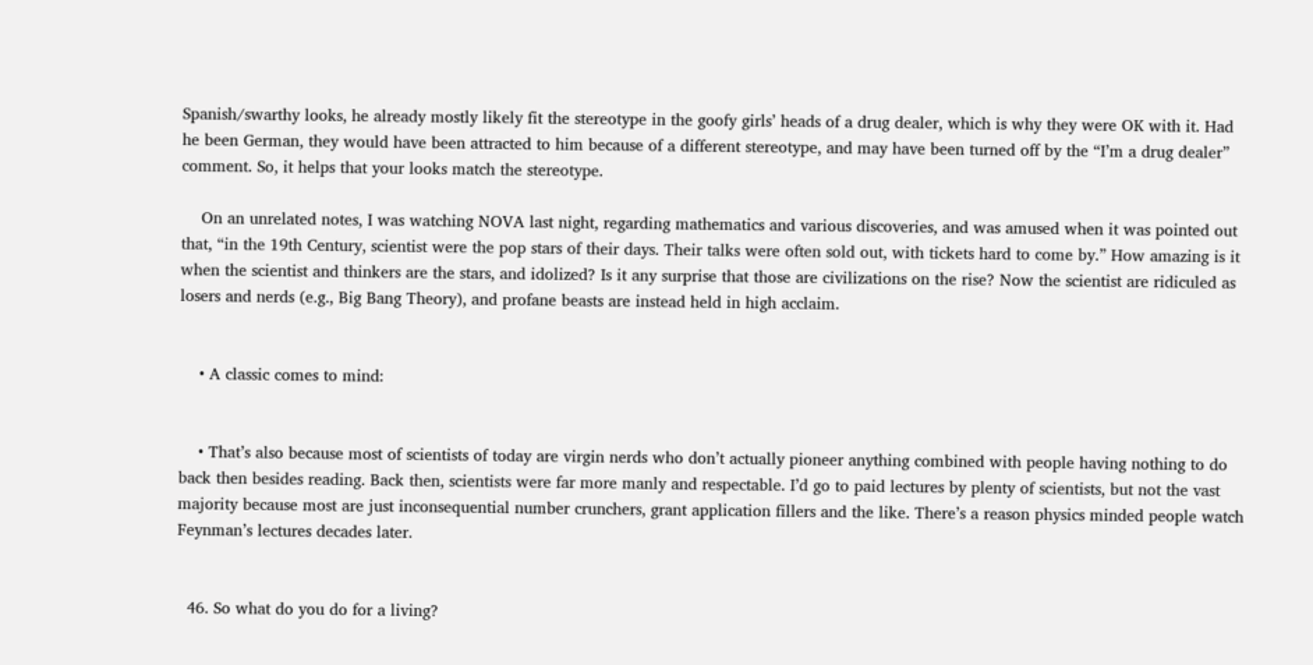Spanish/swarthy looks, he already mostly likely fit the stereotype in the goofy girls’ heads of a drug dealer, which is why they were OK with it. Had he been German, they would have been attracted to him because of a different stereotype, and may have been turned off by the “I’m a drug dealer” comment. So, it helps that your looks match the stereotype.

    On an unrelated notes, I was watching NOVA last night, regarding mathematics and various discoveries, and was amused when it was pointed out that, “in the 19th Century, scientist were the pop stars of their days. Their talks were often sold out, with tickets hard to come by.” How amazing is it when the scientist and thinkers are the stars, and idolized? Is it any surprise that those are civilizations on the rise? Now the scientist are ridiculed as losers and nerds (e.g., Big Bang Theory), and profane beasts are instead held in high acclaim.


    • A classic comes to mind:


    • That’s also because most of scientists of today are virgin nerds who don’t actually pioneer anything combined with people having nothing to do back then besides reading. Back then, scientists were far more manly and respectable. I’d go to paid lectures by plenty of scientists, but not the vast majority because most are just inconsequential number crunchers, grant application fillers and the like. There’s a reason physics minded people watch Feynman’s lectures decades later.


  46. So what do you do for a living?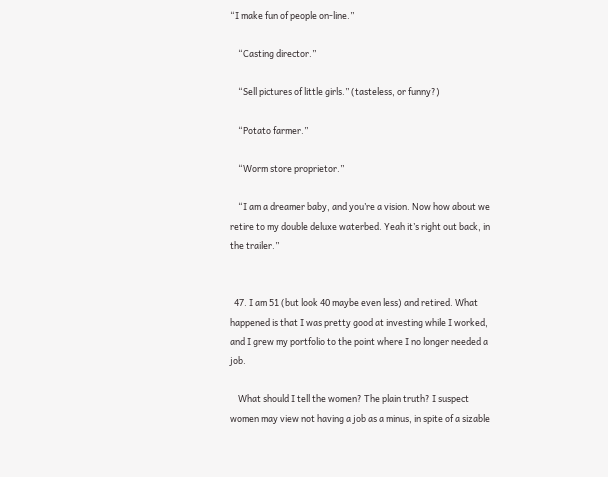“I make fun of people on-line.”

    “Casting director.”

    “Sell pictures of little girls.” (tasteless, or funny?)

    “Potato farmer.”

    “Worm store proprietor.”

    “I am a dreamer baby, and you’re a vision. Now how about we retire to my double deluxe waterbed. Yeah it’s right out back, in the trailer.”


  47. I am 51 (but look 40 maybe even less) and retired. What happened is that I was pretty good at investing while I worked, and I grew my portfolio to the point where I no longer needed a job.

    What should I tell the women? The plain truth? I suspect women may view not having a job as a minus, in spite of a sizable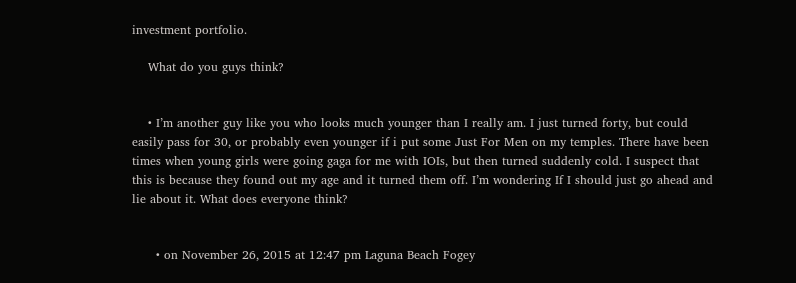investment portfolio.

    What do you guys think?


    • I’m another guy like you who looks much younger than I really am. I just turned forty, but could easily pass for 30, or probably even younger if i put some Just For Men on my temples. There have been times when young girls were going gaga for me with IOIs, but then turned suddenly cold. I suspect that this is because they found out my age and it turned them off. I’m wondering If I should just go ahead and lie about it. What does everyone think?


      • on November 26, 2015 at 12:47 pm Laguna Beach Fogey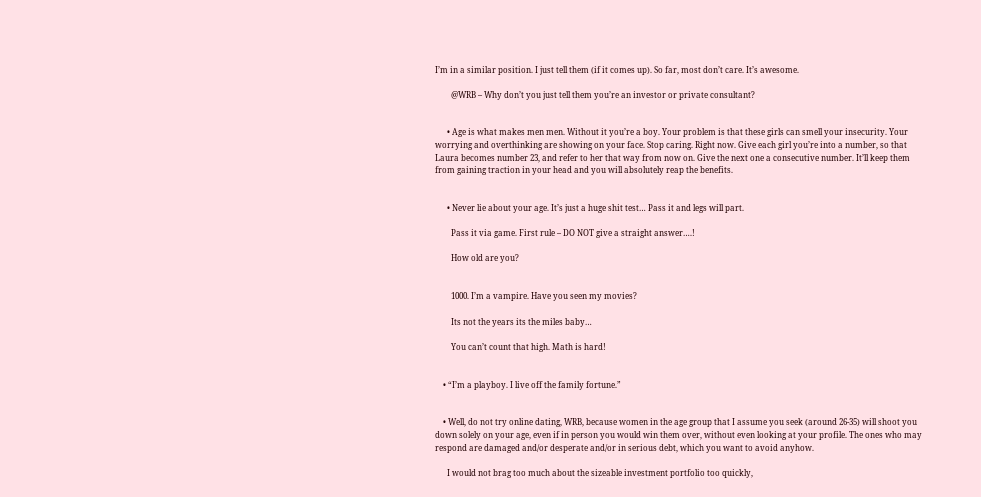I’m in a similar position. I just tell them (if it comes up). So far, most don’t care. It’s awesome.

        @WRB – Why don’t you just tell them you’re an investor or private consultant?


      • Age is what makes men men. Without it you’re a boy. Your problem is that these girls can smell your insecurity. Your worrying and overthinking are showing on your face. Stop caring. Right now. Give each girl you’re into a number, so that Laura becomes number 23, and refer to her that way from now on. Give the next one a consecutive number. It’ll keep them from gaining traction in your head and you will absolutely reap the benefits.


      • Never lie about your age. It’s just a huge shit test… Pass it and legs will part.

        Pass it via game. First rule – DO NOT give a straight answer….!

        How old are you?


        1000. I’m a vampire. Have you seen my movies?

        Its not the years its the miles baby…

        You can’t count that high. Math is hard!


    • “I’m a playboy. I live off the family fortune.”


    • Well, do not try online dating, WRB, because women in the age group that I assume you seek (around 26-35) will shoot you down solely on your age, even if in person you would win them over, without even looking at your profile. The ones who may respond are damaged and/or desperate and/or in serious debt, which you want to avoid anyhow.

      I would not brag too much about the sizeable investment portfolio too quickly,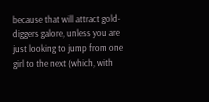because that will attract gold-diggers galore, unless you are just looking to jump from one girl to the next (which, with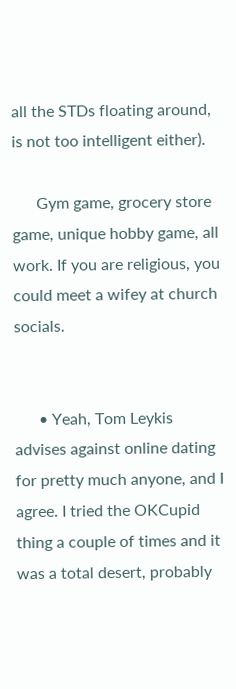all the STDs floating around, is not too intelligent either).

      Gym game, grocery store game, unique hobby game, all work. If you are religious, you could meet a wifey at church socials.


      • Yeah, Tom Leykis advises against online dating for pretty much anyone, and I agree. I tried the OKCupid thing a couple of times and it was a total desert, probably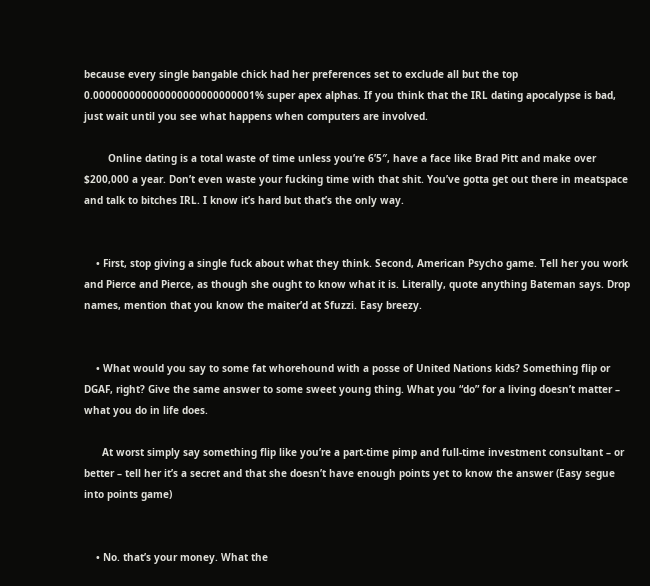because every single bangable chick had her preferences set to exclude all but the top 0.000000000000000000000000001% super apex alphas. If you think that the IRL dating apocalypse is bad, just wait until you see what happens when computers are involved.

        Online dating is a total waste of time unless you’re 6’5″, have a face like Brad Pitt and make over $200,000 a year. Don’t even waste your fucking time with that shit. You’ve gotta get out there in meatspace and talk to bitches IRL. I know it’s hard but that’s the only way.


    • First, stop giving a single fuck about what they think. Second, American Psycho game. Tell her you work and Pierce and Pierce, as though she ought to know what it is. Literally, quote anything Bateman says. Drop names, mention that you know the maiter’d at Sfuzzi. Easy breezy.


    • What would you say to some fat whorehound with a posse of United Nations kids? Something flip or DGAF, right? Give the same answer to some sweet young thing. What you “do” for a living doesn’t matter – what you do in life does.

      At worst simply say something flip like you’re a part-time pimp and full-time investment consultant – or better – tell her it’s a secret and that she doesn’t have enough points yet to know the answer (Easy segue into points game)


    • No. that’s your money. What the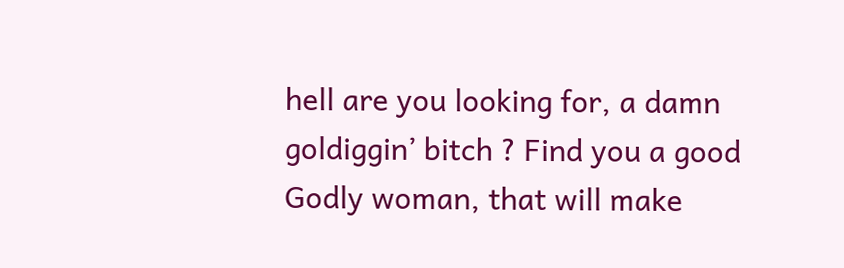hell are you looking for, a damn goldiggin’ bitch ? Find you a good Godly woman, that will make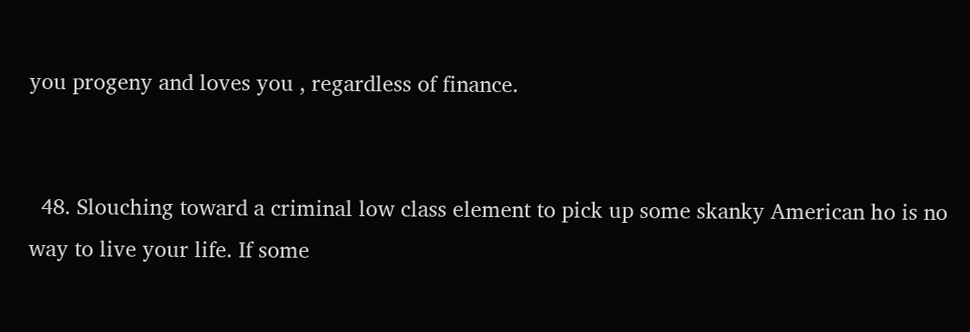you progeny and loves you , regardless of finance.


  48. Slouching toward a criminal low class element to pick up some skanky American ho is no way to live your life. If some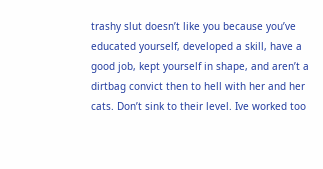trashy slut doesn’t like you because you’ve educated yourself, developed a skill, have a good job, kept yourself in shape, and aren’t a dirtbag convict then to hell with her and her cats. Don’t sink to their level. Ive worked too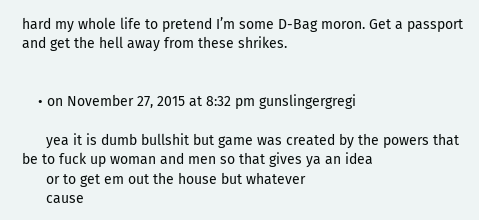hard my whole life to pretend I’m some D-Bag moron. Get a passport and get the hell away from these shrikes.


    • on November 27, 2015 at 8:32 pm gunslingergregi

      yea it is dumb bullshit but game was created by the powers that be to fuck up woman and men so that gives ya an idea
      or to get em out the house but whatever
      cause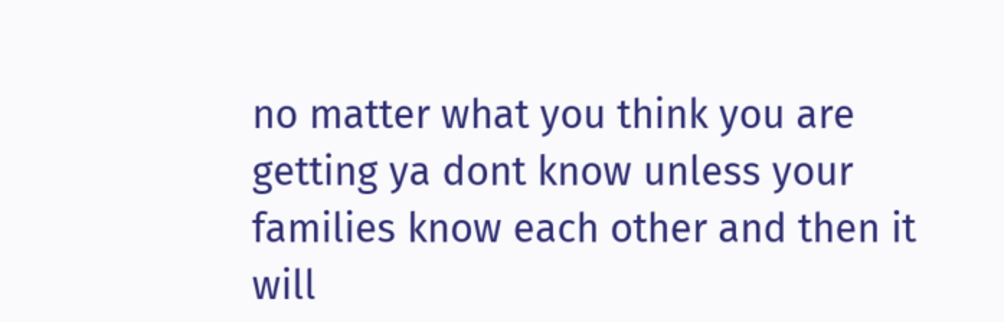no matter what you think you are getting ya dont know unless your families know each other and then it will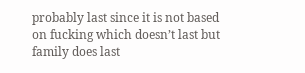probably last since it is not based on fucking which doesn’t last but family does last